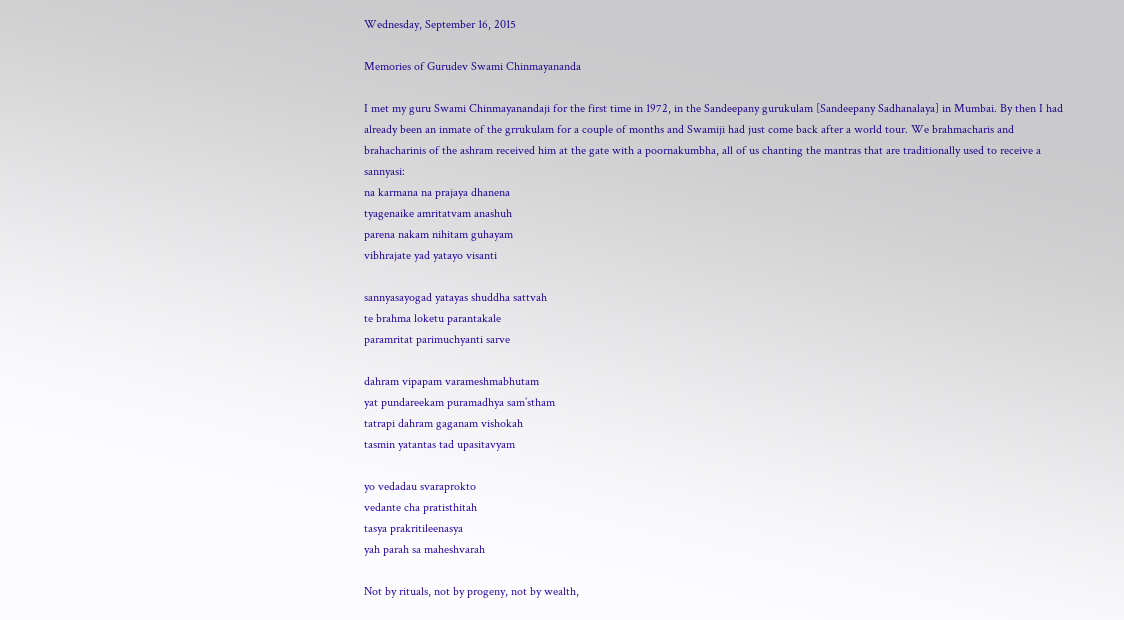Wednesday, September 16, 2015

Memories of Gurudev Swami Chinmayananda

I met my guru Swami Chinmayanandaji for the first time in 1972, in the Sandeepany gurukulam [Sandeepany Sadhanalaya] in Mumbai. By then I had already been an inmate of the grrukulam for a couple of months and Swamiji had just come back after a world tour. We brahmacharis and brahacharinis of the ashram received him at the gate with a poornakumbha, all of us chanting the mantras that are traditionally used to receive a sannyasi:
na karmana na prajaya dhanena
tyagenaike amritatvam anashuh
parena nakam nihitam guhayam
vibhrajate yad yatayo visanti

sannyasayogad yatayas shuddha sattvah
te brahma loketu parantakale
paramritat parimuchyanti sarve

dahram vipapam varameshmabhutam
yat pundareekam puramadhya sam’stham
tatrapi dahram gaganam vishokah
tasmin yatantas tad upasitavyam

yo vedadau svaraprokto
vedante cha pratisthitah
tasya prakritileenasya
yah parah sa maheshvarah

Not by rituals, not by progeny, not by wealth,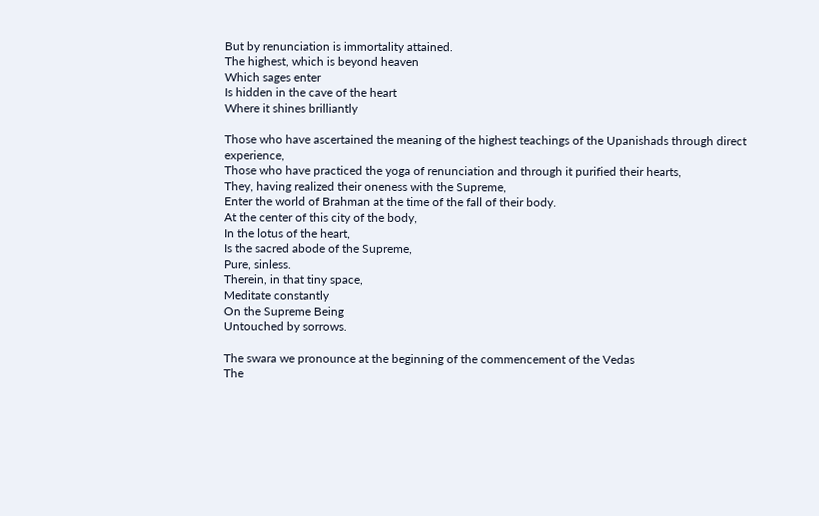But by renunciation is immortality attained.
The highest, which is beyond heaven
Which sages enter
Is hidden in the cave of the heart
Where it shines brilliantly

Those who have ascertained the meaning of the highest teachings of the Upanishads through direct experience,
Those who have practiced the yoga of renunciation and through it purified their hearts,
They, having realized their oneness with the Supreme,
Enter the world of Brahman at the time of the fall of their body.
At the center of this city of the body,
In the lotus of the heart,
Is the sacred abode of the Supreme,
Pure, sinless.
Therein, in that tiny space,
Meditate constantly
On the Supreme Being
Untouched by sorrows.

The swara we pronounce at the beginning of the commencement of the Vedas
The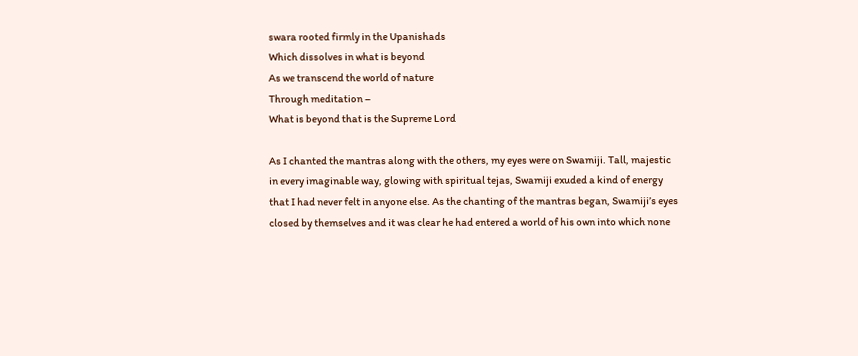swara rooted firmly in the Upanishads
Which dissolves in what is beyond
As we transcend the world of nature
Through meditation –
What is beyond that is the Supreme Lord

As I chanted the mantras along with the others, my eyes were on Swamiji. Tall, majestic in every imaginable way, glowing with spiritual tejas, Swamiji exuded a kind of energy that I had never felt in anyone else. As the chanting of the mantras began, Swamiji’s eyes closed by themselves and it was clear he had entered a world of his own into which none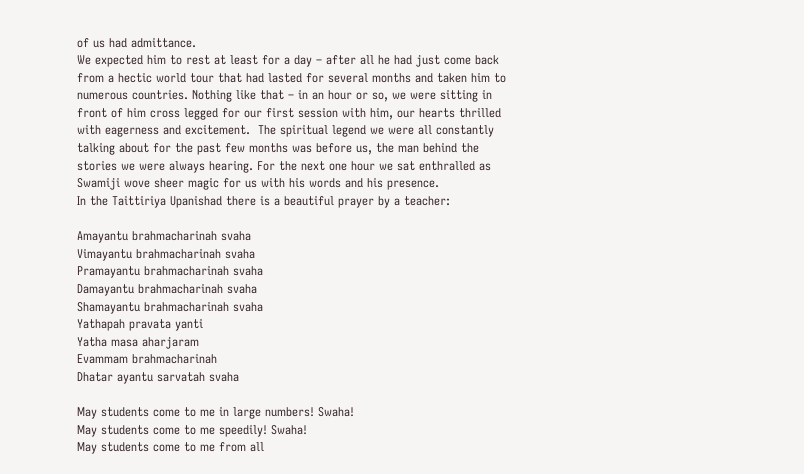of us had admittance.
We expected him to rest at least for a day – after all he had just come back from a hectic world tour that had lasted for several months and taken him to numerous countries. Nothing like that – in an hour or so, we were sitting in front of him cross legged for our first session with him, our hearts thrilled with eagerness and excitement.  The spiritual legend we were all constantly talking about for the past few months was before us, the man behind the stories we were always hearing. For the next one hour we sat enthralled as Swamiji wove sheer magic for us with his words and his presence.
In the Taittiriya Upanishad there is a beautiful prayer by a teacher:

Amayantu brahmacharinah svaha
Vimayantu brahmacharinah svaha
Pramayantu brahmacharinah svaha
Damayantu brahmacharinah svaha
Shamayantu brahmacharinah svaha
Yathapah pravata yanti
Yatha masa aharjaram
Evammam brahmacharinah
Dhatar ayantu sarvatah svaha

May students come to me in large numbers! Swaha!
May students come to me speedily! Swaha!
May students come to me from all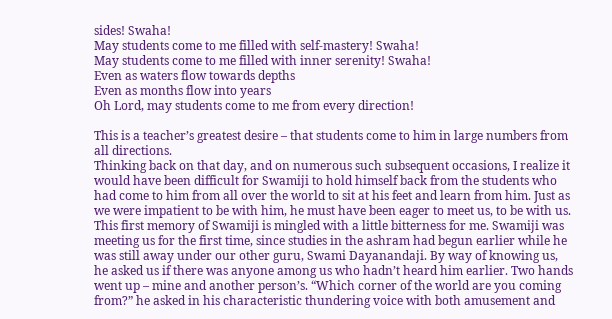sides! Swaha!
May students come to me filled with self-mastery! Swaha!
May students come to me filled with inner serenity! Swaha!
Even as waters flow towards depths
Even as months flow into years
Oh Lord, may students come to me from every direction!

This is a teacher’s greatest desire – that students come to him in large numbers from all directions.
Thinking back on that day, and on numerous such subsequent occasions, I realize it would have been difficult for Swamiji to hold himself back from the students who had come to him from all over the world to sit at his feet and learn from him. Just as we were impatient to be with him, he must have been eager to meet us, to be with us.
This first memory of Swamiji is mingled with a little bitterness for me. Swamiji was meeting us for the first time, since studies in the ashram had begun earlier while he was still away under our other guru, Swami Dayanandaji. By way of knowing us, he asked us if there was anyone among us who hadn’t heard him earlier. Two hands went up – mine and another person’s. “Which corner of the world are you coming from?” he asked in his characteristic thundering voice with both amusement and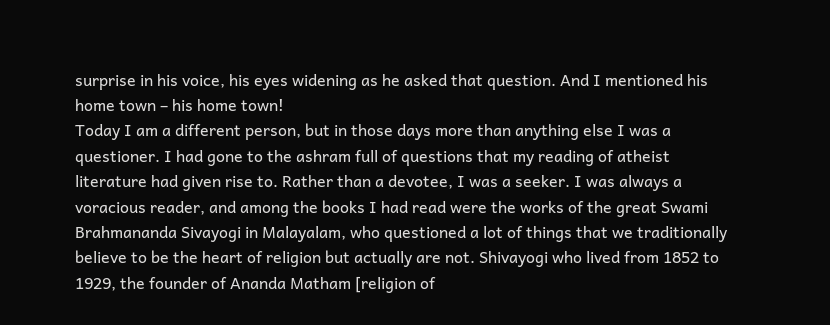surprise in his voice, his eyes widening as he asked that question. And I mentioned his home town – his home town!
Today I am a different person, but in those days more than anything else I was a questioner. I had gone to the ashram full of questions that my reading of atheist literature had given rise to. Rather than a devotee, I was a seeker. I was always a voracious reader, and among the books I had read were the works of the great Swami Brahmananda Sivayogi in Malayalam, who questioned a lot of things that we traditionally believe to be the heart of religion but actually are not. Shivayogi who lived from 1852 to 1929, the founder of Ananda Matham [religion of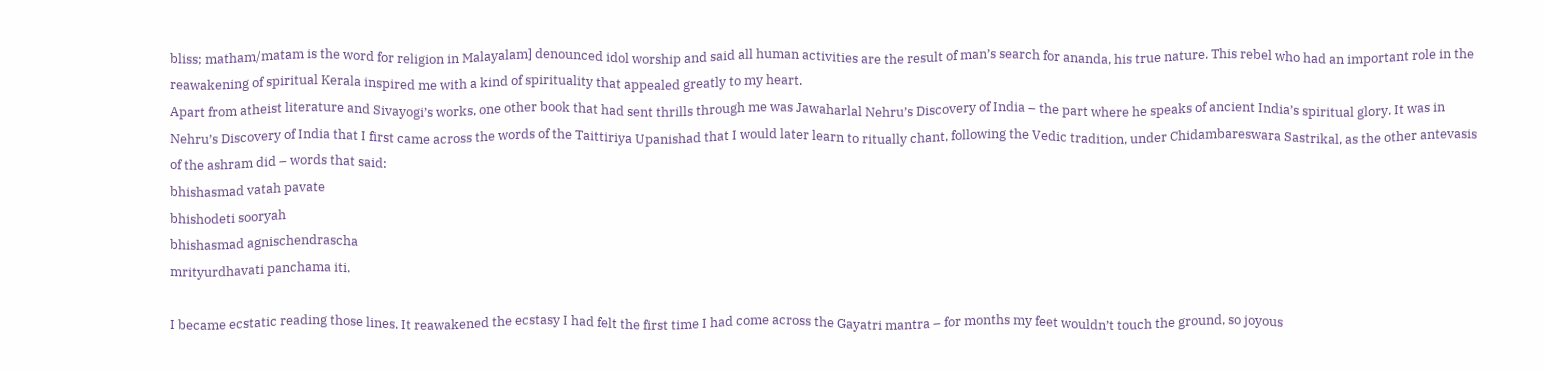bliss; matham/matam is the word for religion in Malayalam] denounced idol worship and said all human activities are the result of man’s search for ananda, his true nature. This rebel who had an important role in the reawakening of spiritual Kerala inspired me with a kind of spirituality that appealed greatly to my heart.
Apart from atheist literature and Sivayogi’s works, one other book that had sent thrills through me was Jawaharlal Nehru’s Discovery of India – the part where he speaks of ancient India’s spiritual glory. It was in Nehru’s Discovery of India that I first came across the words of the Taittiriya Upanishad that I would later learn to ritually chant, following the Vedic tradition, under Chidambareswara Sastrikal, as the other antevasis of the ashram did – words that said:
bhishasmad vatah pavate
bhishodeti sooryah
bhishasmad agnischendrascha
mrityurdhavati panchama iti.

I became ecstatic reading those lines. It reawakened the ecstasy I had felt the first time I had come across the Gayatri mantra – for months my feet wouldn’t touch the ground, so joyous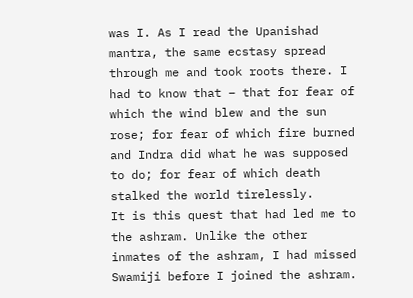was I. As I read the Upanishad mantra, the same ecstasy spread through me and took roots there. I had to know that – that for fear of which the wind blew and the sun rose; for fear of which fire burned and Indra did what he was supposed to do; for fear of which death stalked the world tirelessly.
It is this quest that had led me to the ashram. Unlike the other inmates of the ashram, I had missed Swamiji before I joined the ashram.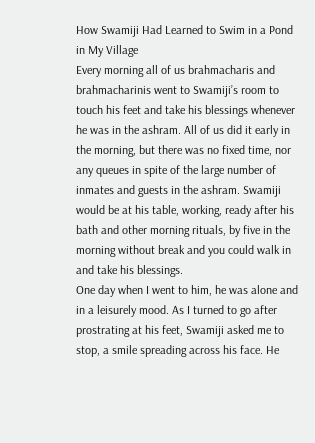How Swamiji Had Learned to Swim in a Pond in My Village
Every morning all of us brahmacharis and brahmacharinis went to Swamiji’s room to touch his feet and take his blessings whenever he was in the ashram. All of us did it early in the morning, but there was no fixed time, nor any queues in spite of the large number of inmates and guests in the ashram. Swamiji would be at his table, working, ready after his bath and other morning rituals, by five in the morning without break and you could walk in and take his blessings.
One day when I went to him, he was alone and in a leisurely mood. As I turned to go after prostrating at his feet, Swamiji asked me to stop, a smile spreading across his face. He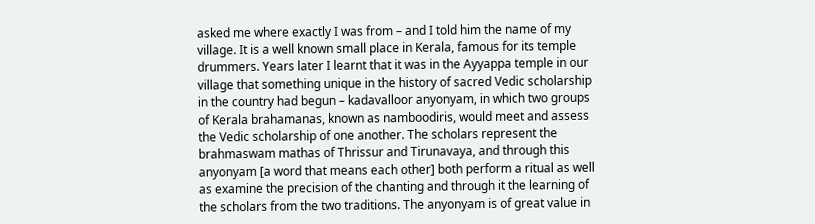asked me where exactly I was from – and I told him the name of my village. It is a well known small place in Kerala, famous for its temple drummers. Years later I learnt that it was in the Ayyappa temple in our village that something unique in the history of sacred Vedic scholarship in the country had begun – kadavalloor anyonyam, in which two groups of Kerala brahamanas, known as namboodiris, would meet and assess the Vedic scholarship of one another. The scholars represent the brahmaswam mathas of Thrissur and Tirunavaya, and through this anyonyam [a word that means each other] both perform a ritual as well as examine the precision of the chanting and through it the learning of the scholars from the two traditions. The anyonyam is of great value in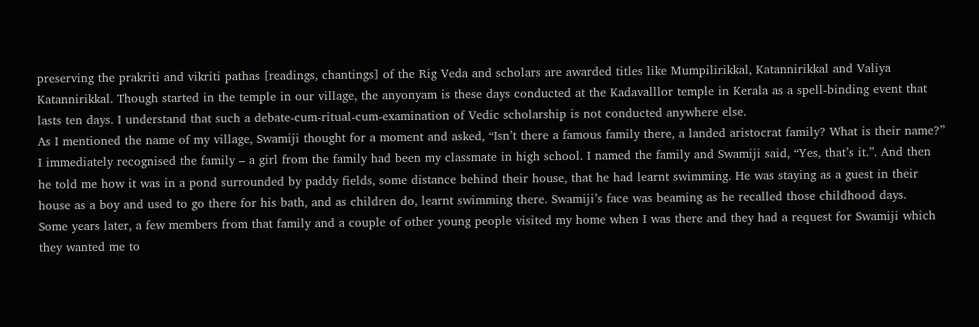preserving the prakriti and vikriti pathas [readings, chantings] of the Rig Veda and scholars are awarded titles like Mumpilirikkal, Katannirikkal and Valiya Katannirikkal. Though started in the temple in our village, the anyonyam is these days conducted at the Kadavalllor temple in Kerala as a spell-binding event that lasts ten days. I understand that such a debate-cum-ritual-cum-examination of Vedic scholarship is not conducted anywhere else.
As I mentioned the name of my village, Swamiji thought for a moment and asked, “Isn’t there a famous family there, a landed aristocrat family? What is their name?” I immediately recognised the family – a girl from the family had been my classmate in high school. I named the family and Swamiji said, “Yes, that’s it.”. And then he told me how it was in a pond surrounded by paddy fields, some distance behind their house, that he had learnt swimming. He was staying as a guest in their house as a boy and used to go there for his bath, and as children do, learnt swimming there. Swamiji’s face was beaming as he recalled those childhood days.
Some years later, a few members from that family and a couple of other young people visited my home when I was there and they had a request for Swamiji which they wanted me to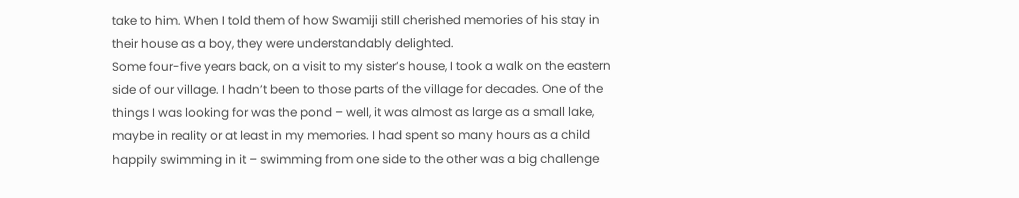take to him. When I told them of how Swamiji still cherished memories of his stay in their house as a boy, they were understandably delighted.
Some four-five years back, on a visit to my sister’s house, I took a walk on the eastern side of our village. I hadn’t been to those parts of the village for decades. One of the things I was looking for was the pond – well, it was almost as large as a small lake, maybe in reality or at least in my memories. I had spent so many hours as a child happily swimming in it – swimming from one side to the other was a big challenge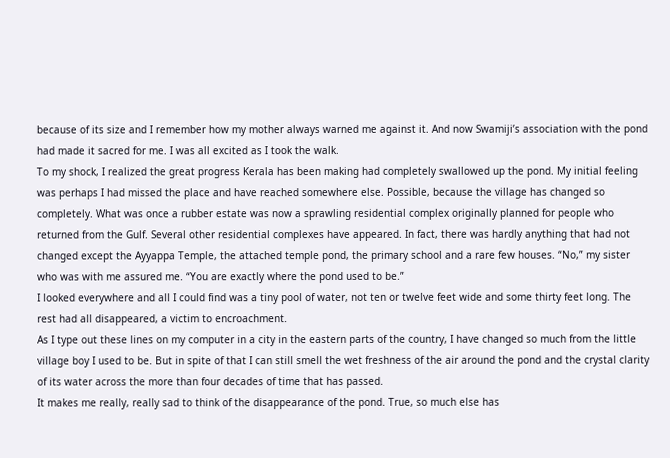because of its size and I remember how my mother always warned me against it. And now Swamiji’s association with the pond had made it sacred for me. I was all excited as I took the walk.
To my shock, I realized the great progress Kerala has been making had completely swallowed up the pond. My initial feeling was perhaps I had missed the place and have reached somewhere else. Possible, because the village has changed so completely. What was once a rubber estate was now a sprawling residential complex originally planned for people who returned from the Gulf. Several other residential complexes have appeared. In fact, there was hardly anything that had not changed except the Ayyappa Temple, the attached temple pond, the primary school and a rare few houses. “No,” my sister who was with me assured me. “You are exactly where the pond used to be.”
I looked everywhere and all I could find was a tiny pool of water, not ten or twelve feet wide and some thirty feet long. The rest had all disappeared, a victim to encroachment.
As I type out these lines on my computer in a city in the eastern parts of the country, I have changed so much from the little village boy I used to be. But in spite of that I can still smell the wet freshness of the air around the pond and the crystal clarity of its water across the more than four decades of time that has passed.
It makes me really, really sad to think of the disappearance of the pond. True, so much else has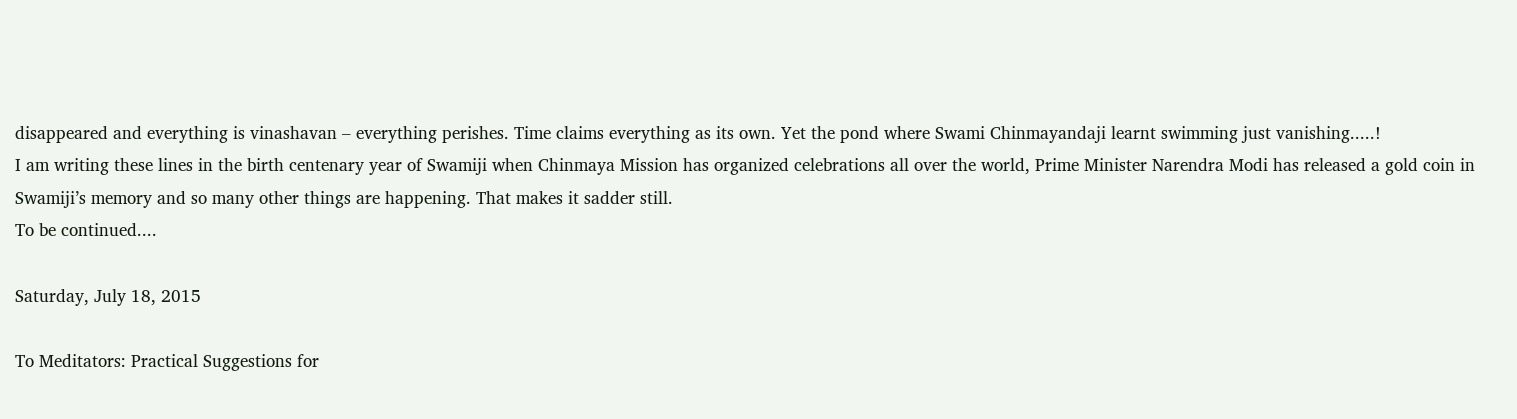disappeared and everything is vinashavan – everything perishes. Time claims everything as its own. Yet the pond where Swami Chinmayandaji learnt swimming just vanishing.....!
I am writing these lines in the birth centenary year of Swamiji when Chinmaya Mission has organized celebrations all over the world, Prime Minister Narendra Modi has released a gold coin in Swamiji’s memory and so many other things are happening. That makes it sadder still.
To be continued....

Saturday, July 18, 2015

To Meditators: Practical Suggestions for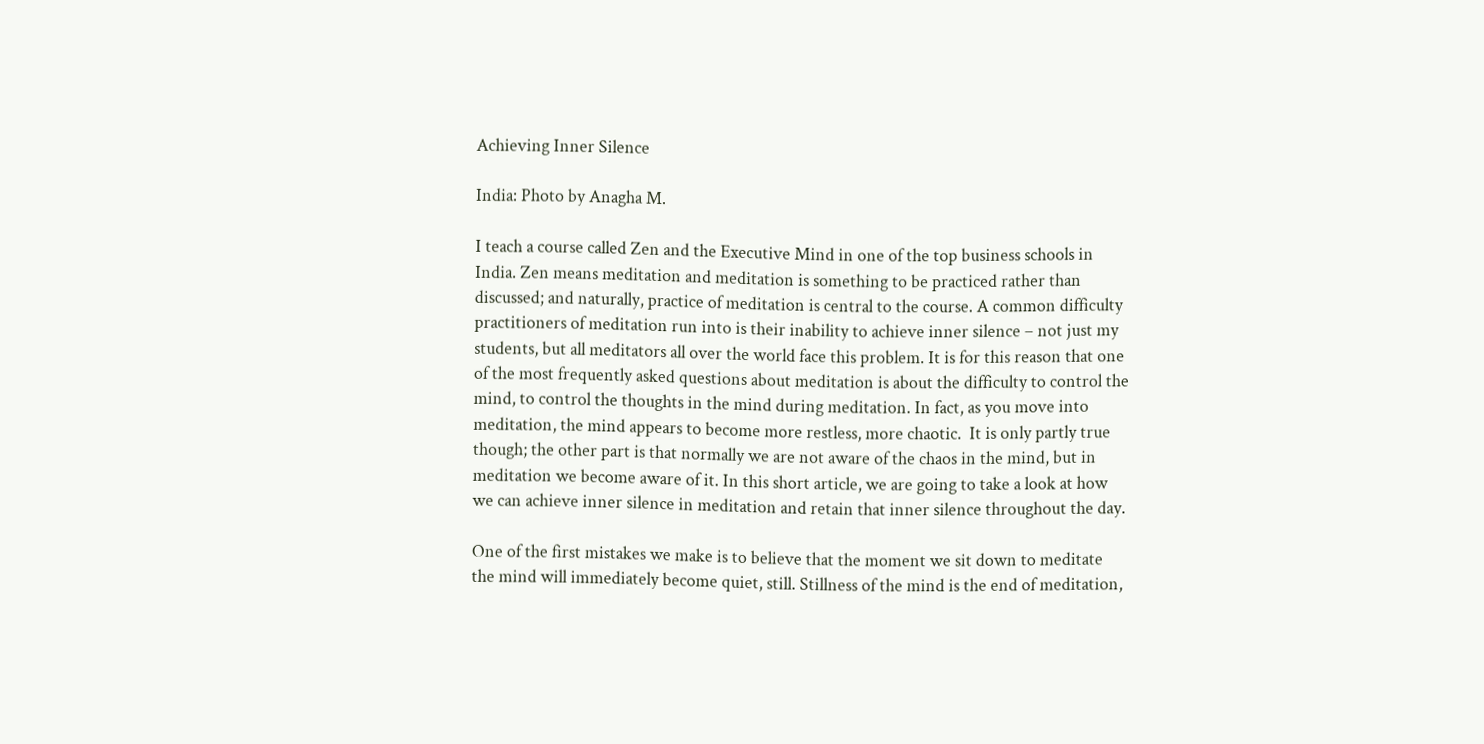Achieving Inner Silence

India: Photo by Anagha M.

I teach a course called Zen and the Executive Mind in one of the top business schools in India. Zen means meditation and meditation is something to be practiced rather than discussed; and naturally, practice of meditation is central to the course. A common difficulty practitioners of meditation run into is their inability to achieve inner silence – not just my students, but all meditators all over the world face this problem. It is for this reason that one of the most frequently asked questions about meditation is about the difficulty to control the mind, to control the thoughts in the mind during meditation. In fact, as you move into meditation, the mind appears to become more restless, more chaotic.  It is only partly true though; the other part is that normally we are not aware of the chaos in the mind, but in meditation we become aware of it. In this short article, we are going to take a look at how we can achieve inner silence in meditation and retain that inner silence throughout the day.

One of the first mistakes we make is to believe that the moment we sit down to meditate the mind will immediately become quiet, still. Stillness of the mind is the end of meditation,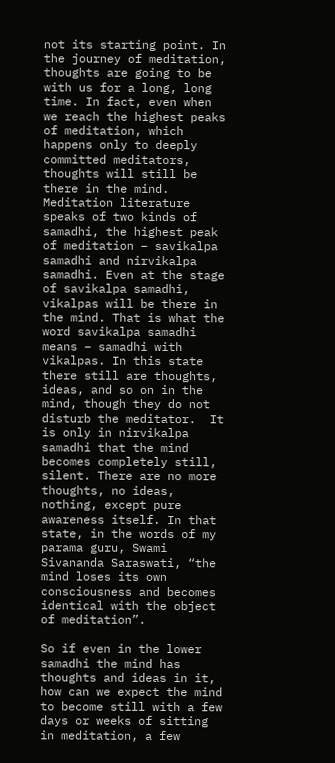not its starting point. In the journey of meditation, thoughts are going to be with us for a long, long time. In fact, even when we reach the highest peaks of meditation, which happens only to deeply committed meditators, thoughts will still be there in the mind. Meditation literature speaks of two kinds of samadhi, the highest peak of meditation – savikalpa samadhi and nirvikalpa samadhi. Even at the stage of savikalpa samadhi, vikalpas will be there in the mind. That is what the word savikalpa samadhi means – samadhi with vikalpas. In this state there still are thoughts, ideas, and so on in the mind, though they do not disturb the meditator.  It is only in nirvikalpa samadhi that the mind becomes completely still, silent. There are no more thoughts, no ideas, nothing, except pure awareness itself. In that state, in the words of my parama guru, Swami Sivananda Saraswati, “the mind loses its own consciousness and becomes identical with the object of meditation”.

So if even in the lower samadhi the mind has thoughts and ideas in it, how can we expect the mind to become still with a few days or weeks of sitting in meditation, a few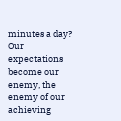minutes a day? Our expectations become our enemy, the enemy of our achieving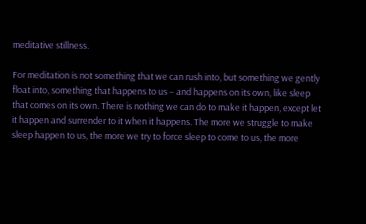meditative stillness.

For meditation is not something that we can rush into, but something we gently float into, something that happens to us – and happens on its own, like sleep that comes on its own. There is nothing we can do to make it happen, except let it happen and surrender to it when it happens. The more we struggle to make sleep happen to us, the more we try to force sleep to come to us, the more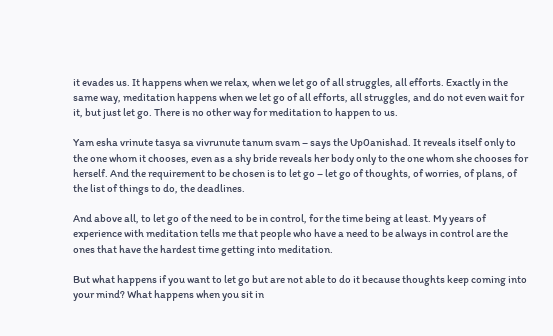it evades us. It happens when we relax, when we let go of all struggles, all efforts. Exactly in the same way, meditation happens when we let go of all efforts, all struggles, and do not even wait for it, but just let go. There is no other way for meditation to happen to us.

Yam esha vrinute tasya sa vivrunute tanum svam – says the Up0anishad. It reveals itself only to the one whom it chooses, even as a shy bride reveals her body only to the one whom she chooses for herself. And the requirement to be chosen is to let go – let go of thoughts, of worries, of plans, of the list of things to do, the deadlines.

And above all, to let go of the need to be in control, for the time being at least. My years of experience with meditation tells me that people who have a need to be always in control are the ones that have the hardest time getting into meditation.

But what happens if you want to let go but are not able to do it because thoughts keep coming into your mind? What happens when you sit in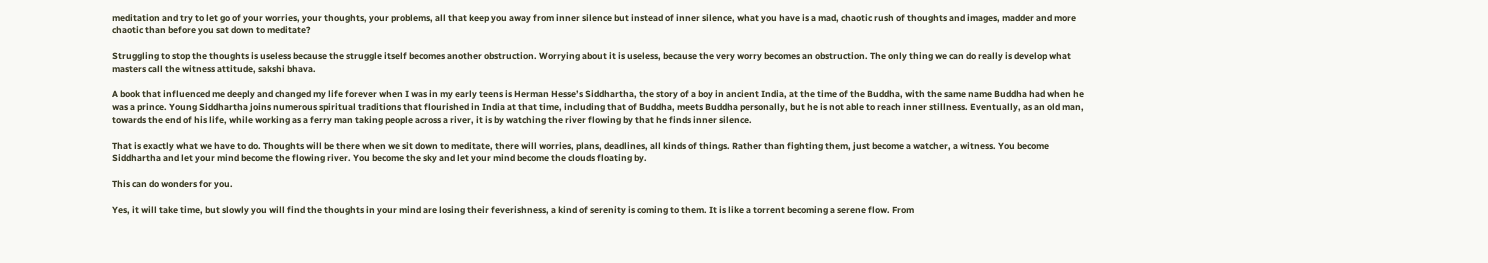meditation and try to let go of your worries, your thoughts, your problems, all that keep you away from inner silence but instead of inner silence, what you have is a mad, chaotic rush of thoughts and images, madder and more chaotic than before you sat down to meditate?

Struggling to stop the thoughts is useless because the struggle itself becomes another obstruction. Worrying about it is useless, because the very worry becomes an obstruction. The only thing we can do really is develop what masters call the witness attitude, sakshi bhava.

A book that influenced me deeply and changed my life forever when I was in my early teens is Herman Hesse’s Siddhartha, the story of a boy in ancient India, at the time of the Buddha, with the same name Buddha had when he was a prince. Young Siddhartha joins numerous spiritual traditions that flourished in India at that time, including that of Buddha, meets Buddha personally, but he is not able to reach inner stillness. Eventually, as an old man, towards the end of his life, while working as a ferry man taking people across a river, it is by watching the river flowing by that he finds inner silence.

That is exactly what we have to do. Thoughts will be there when we sit down to meditate, there will worries, plans, deadlines, all kinds of things. Rather than fighting them, just become a watcher, a witness. You become Siddhartha and let your mind become the flowing river. You become the sky and let your mind become the clouds floating by.

This can do wonders for you.

Yes, it will take time, but slowly you will find the thoughts in your mind are losing their feverishness, a kind of serenity is coming to them. It is like a torrent becoming a serene flow. From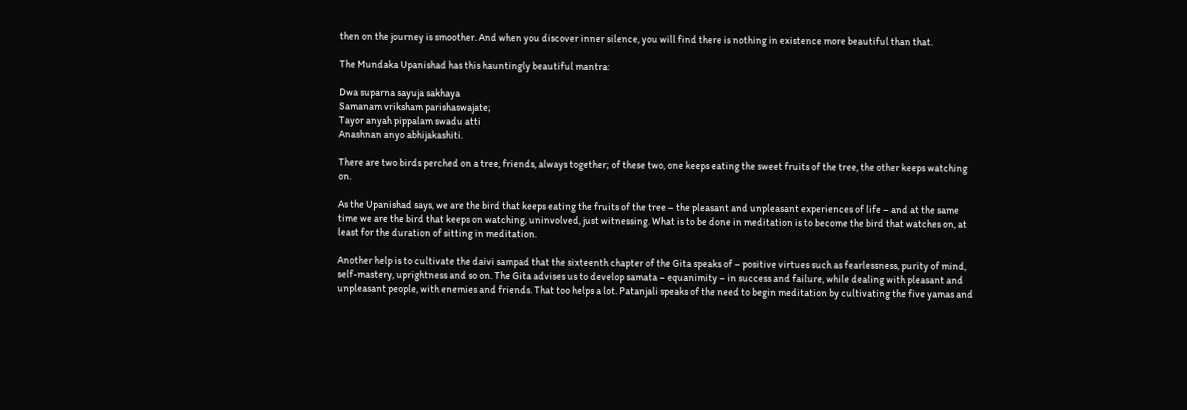then on the journey is smoother. And when you discover inner silence, you will find there is nothing in existence more beautiful than that.

The Mundaka Upanishad has this hauntingly beautiful mantra:

Dwa suparna sayuja sakhaya
Samanam vriksham parishaswajate;
Tayor anyah pippalam swadu atti
Anashnan anyo abhijakashiti.

There are two birds perched on a tree, friends, always together; of these two, one keeps eating the sweet fruits of the tree, the other keeps watching on.

As the Upanishad says, we are the bird that keeps eating the fruits of the tree – the pleasant and unpleasant experiences of life – and at the same time we are the bird that keeps on watching, uninvolved, just witnessing. What is to be done in meditation is to become the bird that watches on, at least for the duration of sitting in meditation.

Another help is to cultivate the daivi sampad that the sixteenth chapter of the Gita speaks of – positive virtues such as fearlessness, purity of mind, self-mastery, uprightness and so on. The Gita advises us to develop samata – equanimity – in success and failure, while dealing with pleasant and unpleasant people, with enemies and friends. That too helps a lot. Patanjali speaks of the need to begin meditation by cultivating the five yamas and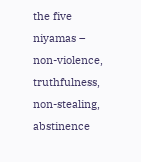the five niyamas – non-violence, truthfulness, non-stealing, abstinence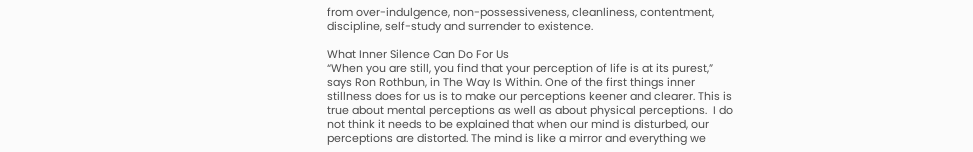from over-indulgence, non-possessiveness, cleanliness, contentment, discipline, self-study and surrender to existence.

What Inner Silence Can Do For Us
“When you are still, you find that your perception of life is at its purest,” says Ron Rothbun, in The Way Is Within. One of the first things inner stillness does for us is to make our perceptions keener and clearer. This is true about mental perceptions as well as about physical perceptions.  I do not think it needs to be explained that when our mind is disturbed, our perceptions are distorted. The mind is like a mirror and everything we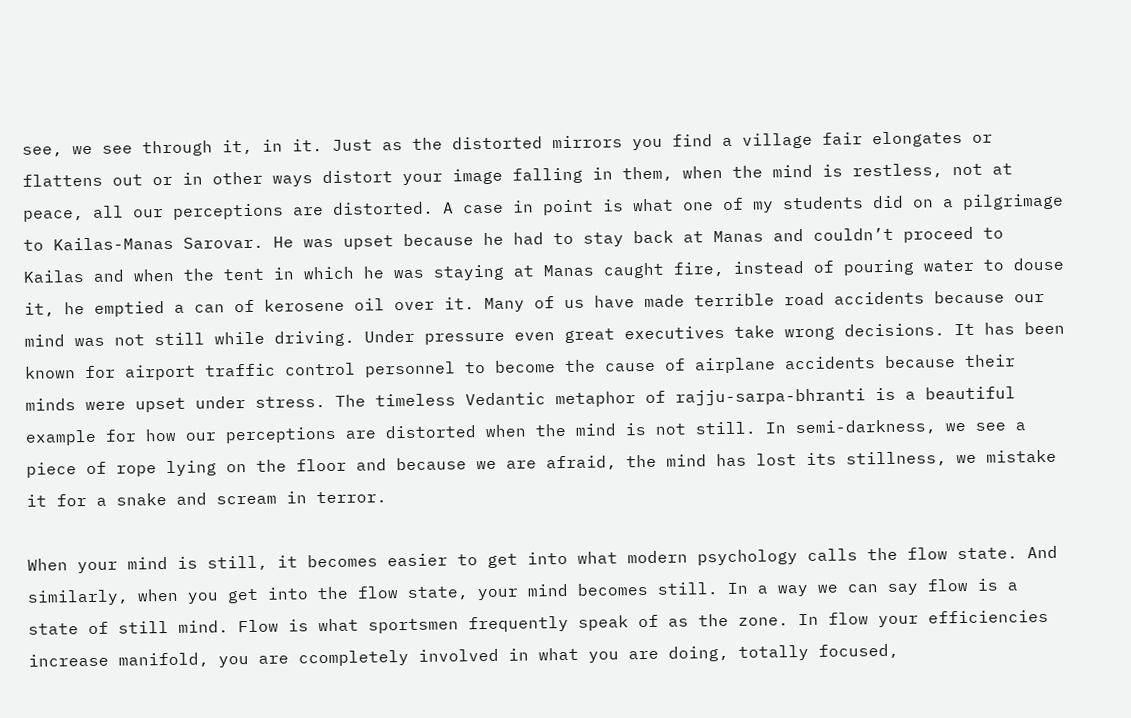see, we see through it, in it. Just as the distorted mirrors you find a village fair elongates or flattens out or in other ways distort your image falling in them, when the mind is restless, not at peace, all our perceptions are distorted. A case in point is what one of my students did on a pilgrimage to Kailas-Manas Sarovar. He was upset because he had to stay back at Manas and couldn’t proceed to Kailas and when the tent in which he was staying at Manas caught fire, instead of pouring water to douse it, he emptied a can of kerosene oil over it. Many of us have made terrible road accidents because our mind was not still while driving. Under pressure even great executives take wrong decisions. It has been known for airport traffic control personnel to become the cause of airplane accidents because their minds were upset under stress. The timeless Vedantic metaphor of rajju-sarpa-bhranti is a beautiful example for how our perceptions are distorted when the mind is not still. In semi-darkness, we see a piece of rope lying on the floor and because we are afraid, the mind has lost its stillness, we mistake it for a snake and scream in terror.

When your mind is still, it becomes easier to get into what modern psychology calls the flow state. And similarly, when you get into the flow state, your mind becomes still. In a way we can say flow is a state of still mind. Flow is what sportsmen frequently speak of as the zone. In flow your efficiencies increase manifold, you are ccompletely involved in what you are doing, totally focused,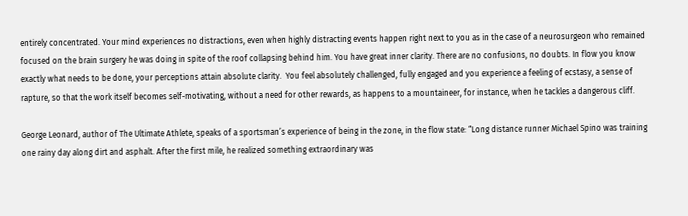entirely concentrated. Your mind experiences no distractions, even when highly distracting events happen right next to you as in the case of a neurosurgeon who remained focused on the brain surgery he was doing in spite of the roof collapsing behind him. You have great inner clarity. There are no confusions, no doubts. In flow you know exactly what needs to be done, your perceptions attain absolute clarity.  You feel absolutely challenged, fully engaged and you experience a feeling of ecstasy, a sense of rapture, so that the work itself becomes self-motivating, without a need for other rewards, as happens to a mountaineer, for instance, when he tackles a dangerous cliff.

George Leonard, author of The Ultimate Athlete, speaks of a sportsman’s experience of being in the zone, in the flow state: “Long distance runner Michael Spino was training one rainy day along dirt and asphalt. After the first mile, he realized something extraordinary was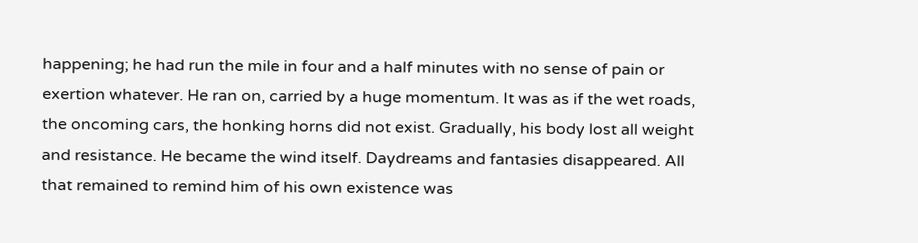happening; he had run the mile in four and a half minutes with no sense of pain or exertion whatever. He ran on, carried by a huge momentum. It was as if the wet roads, the oncoming cars, the honking horns did not exist. Gradually, his body lost all weight and resistance. He became the wind itself. Daydreams and fantasies disappeared. All that remained to remind him of his own existence was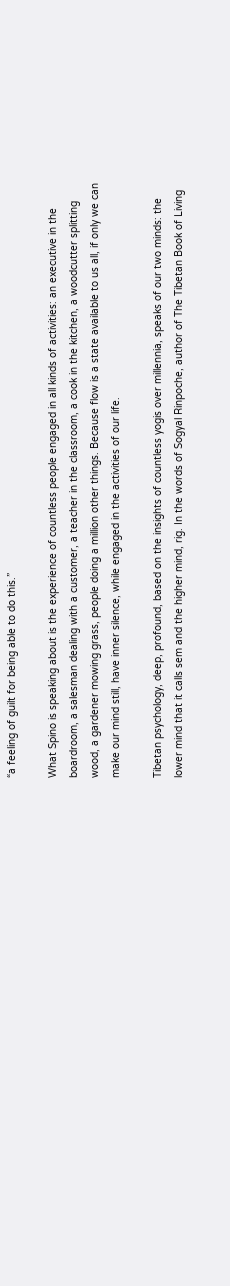“a feeling of guilt for being able to do this.”

What Spino is speaking about is the experience of countless people engaged in all kinds of activities: an executive in the boardroom, a salesman dealing with a customer, a teacher in the classroom, a cook in the kitchen, a woodcutter splitting wood, a gardener mowing grass, people doing a million other things. Because flow is a state available to us all, if only we can make our mind still, have inner silence, while engaged in the activities of our life.

Tibetan psychology, deep, profound, based on the insights of countless yogis over millennia, speaks of our two minds: the lower mind that it calls sem and the higher mind, rig. In the words of Sogyal Rinpoche, author of The Tibetan Book of Living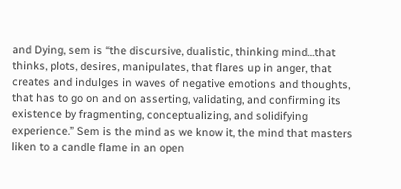and Dying, sem is “the discursive, dualistic, thinking mind…that thinks, plots, desires, manipulates, that flares up in anger, that creates and indulges in waves of negative emotions and thoughts, that has to go on and on asserting, validating, and confirming its existence by fragmenting, conceptualizing, and solidifying experience.” Sem is the mind as we know it, the mind that masters liken to a candle flame in an open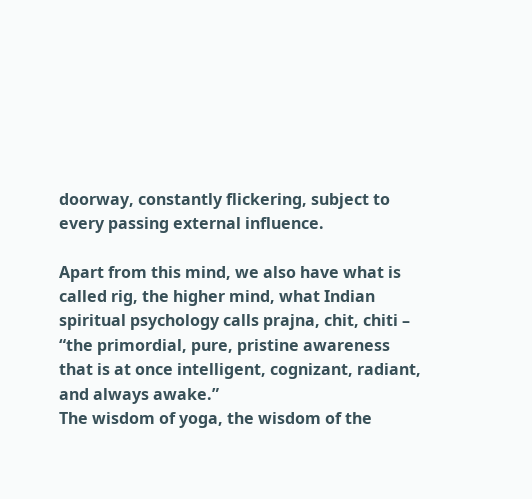doorway, constantly flickering, subject to every passing external influence.

Apart from this mind, we also have what is called rig, the higher mind, what Indian spiritual psychology calls prajna, chit, chiti – “the primordial, pure, pristine awareness that is at once intelligent, cognizant, radiant, and always awake.”
The wisdom of yoga, the wisdom of the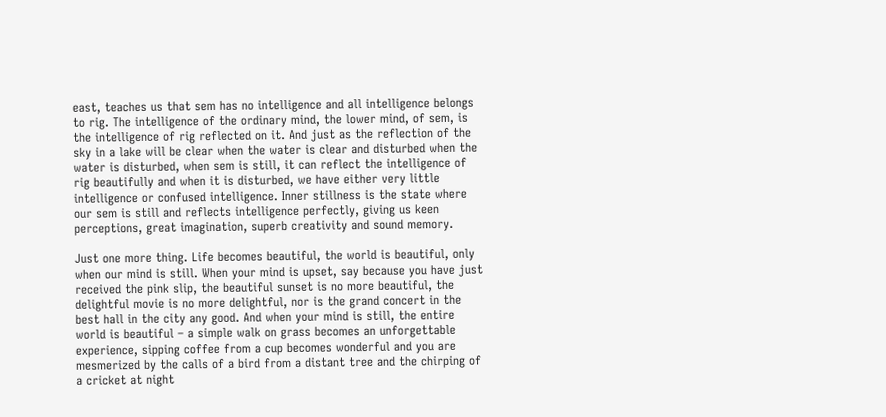east, teaches us that sem has no intelligence and all intelligence belongs to rig. The intelligence of the ordinary mind, the lower mind, of sem, is the intelligence of rig reflected on it. And just as the reflection of the sky in a lake will be clear when the water is clear and disturbed when the water is disturbed, when sem is still, it can reflect the intelligence of rig beautifully and when it is disturbed, we have either very little intelligence or confused intelligence. Inner stillness is the state where our sem is still and reflects intelligence perfectly, giving us keen perceptions, great imagination, superb creativity and sound memory.

Just one more thing. Life becomes beautiful, the world is beautiful, only when our mind is still. When your mind is upset, say because you have just received the pink slip, the beautiful sunset is no more beautiful, the delightful movie is no more delightful, nor is the grand concert in the best hall in the city any good. And when your mind is still, the entire world is beautiful – a simple walk on grass becomes an unforgettable experience, sipping coffee from a cup becomes wonderful and you are mesmerized by the calls of a bird from a distant tree and the chirping of a cricket at night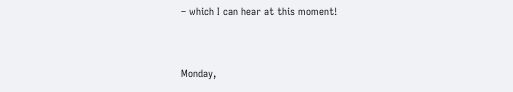– which I can hear at this moment!


Monday,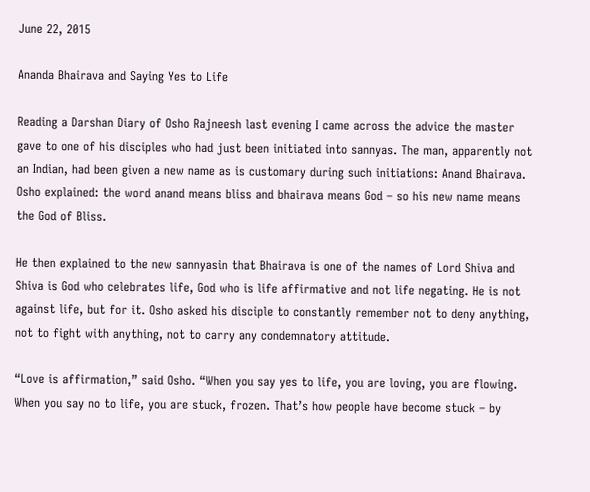June 22, 2015

Ananda Bhairava and Saying Yes to Life

Reading a Darshan Diary of Osho Rajneesh last evening I came across the advice the master gave to one of his disciples who had just been initiated into sannyas. The man, apparently not an Indian, had been given a new name as is customary during such initiations: Anand Bhairava. Osho explained: the word anand means bliss and bhairava means God – so his new name means the God of Bliss.

He then explained to the new sannyasin that Bhairava is one of the names of Lord Shiva and Shiva is God who celebrates life, God who is life affirmative and not life negating. He is not against life, but for it. Osho asked his disciple to constantly remember not to deny anything, not to fight with anything, not to carry any condemnatory attitude.

“Love is affirmation,” said Osho. “When you say yes to life, you are loving, you are flowing. When you say no to life, you are stuck, frozen. That’s how people have become stuck – by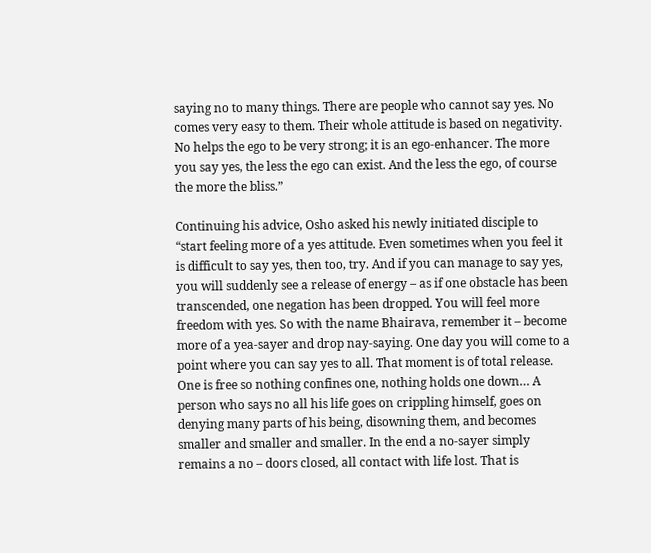saying no to many things. There are people who cannot say yes. No comes very easy to them. Their whole attitude is based on negativity. No helps the ego to be very strong; it is an ego-enhancer. The more you say yes, the less the ego can exist. And the less the ego, of course the more the bliss.”

Continuing his advice, Osho asked his newly initiated disciple to “start feeling more of a yes attitude. Even sometimes when you feel it is difficult to say yes, then too, try. And if you can manage to say yes, you will suddenly see a release of energy – as if one obstacle has been transcended, one negation has been dropped. You will feel more freedom with yes. So with the name Bhairava, remember it – become more of a yea-sayer and drop nay-saying. One day you will come to a point where you can say yes to all. That moment is of total release. One is free so nothing confines one, nothing holds one down… A person who says no all his life goes on crippling himself, goes on denying many parts of his being, disowning them, and becomes smaller and smaller and smaller. In the end a no-sayer simply remains a no – doors closed, all contact with life lost. That is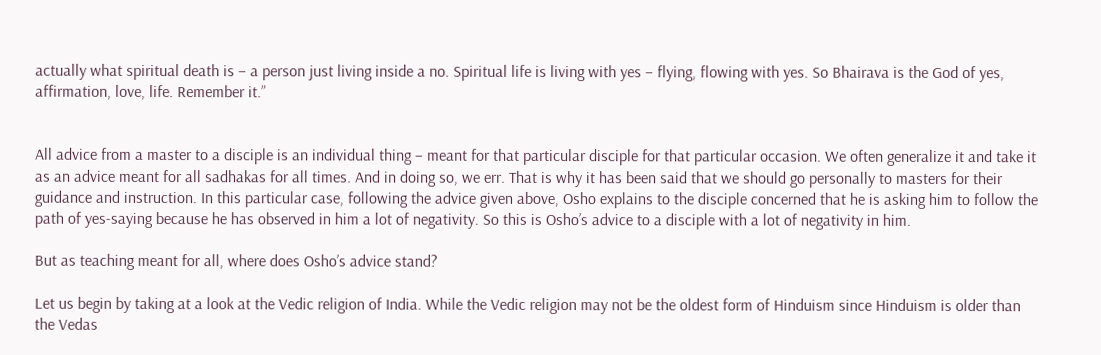actually what spiritual death is – a person just living inside a no. Spiritual life is living with yes – flying, flowing with yes. So Bhairava is the God of yes, affirmation, love, life. Remember it.”


All advice from a master to a disciple is an individual thing – meant for that particular disciple for that particular occasion. We often generalize it and take it as an advice meant for all sadhakas for all times. And in doing so, we err. That is why it has been said that we should go personally to masters for their guidance and instruction. In this particular case, following the advice given above, Osho explains to the disciple concerned that he is asking him to follow the path of yes-saying because he has observed in him a lot of negativity. So this is Osho’s advice to a disciple with a lot of negativity in him.

But as teaching meant for all, where does Osho’s advice stand?

Let us begin by taking at a look at the Vedic religion of India. While the Vedic religion may not be the oldest form of Hinduism since Hinduism is older than the Vedas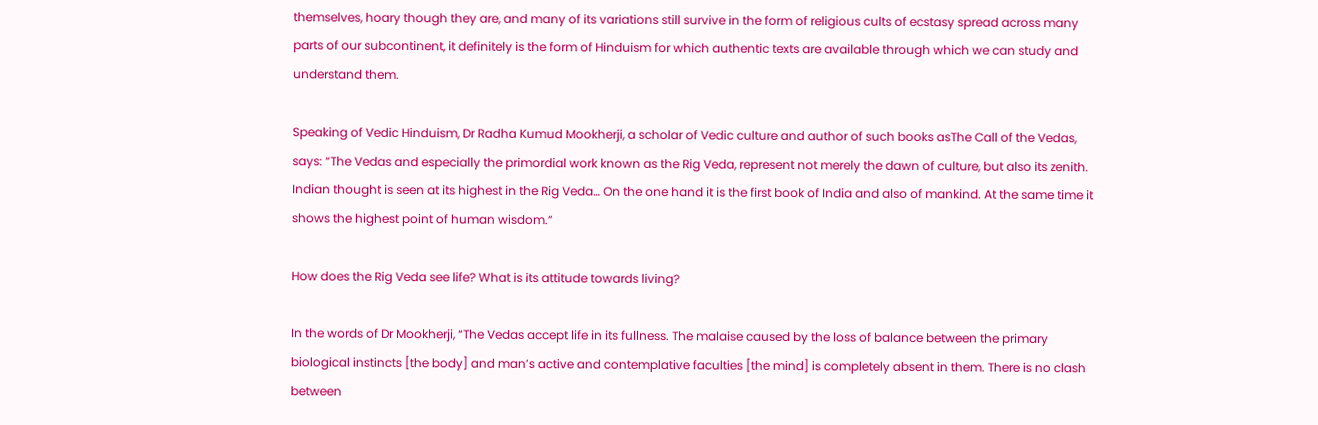themselves, hoary though they are, and many of its variations still survive in the form of religious cults of ecstasy spread across many parts of our subcontinent, it definitely is the form of Hinduism for which authentic texts are available through which we can study and understand them.

Speaking of Vedic Hinduism, Dr Radha Kumud Mookherji, a scholar of Vedic culture and author of such books asThe Call of the Vedas, says: “The Vedas and especially the primordial work known as the Rig Veda, represent not merely the dawn of culture, but also its zenith. Indian thought is seen at its highest in the Rig Veda… On the one hand it is the first book of India and also of mankind. At the same time it shows the highest point of human wisdom.”

How does the Rig Veda see life? What is its attitude towards living?

In the words of Dr Mookherji, “The Vedas accept life in its fullness. The malaise caused by the loss of balance between the primary biological instincts [the body] and man’s active and contemplative faculties [the mind] is completely absent in them. There is no clash between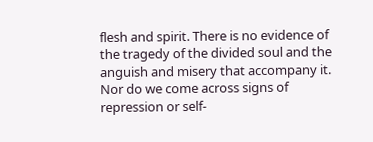flesh and spirit. There is no evidence of the tragedy of the divided soul and the anguish and misery that accompany it. Nor do we come across signs of repression or self-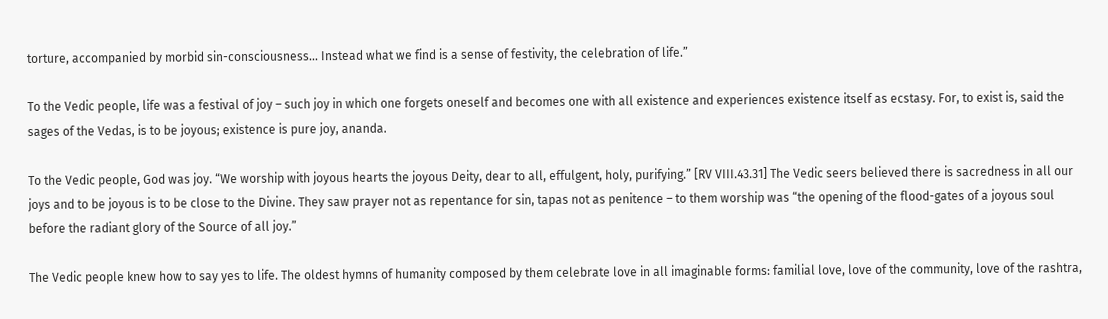torture, accompanied by morbid sin-consciousness... Instead what we find is a sense of festivity, the celebration of life.”

To the Vedic people, life was a festival of joy – such joy in which one forgets oneself and becomes one with all existence and experiences existence itself as ecstasy. For, to exist is, said the sages of the Vedas, is to be joyous; existence is pure joy, ananda.

To the Vedic people, God was joy. “We worship with joyous hearts the joyous Deity, dear to all, effulgent, holy, purifying.” [RV VIII.43.31] The Vedic seers believed there is sacredness in all our joys and to be joyous is to be close to the Divine. They saw prayer not as repentance for sin, tapas not as penitence – to them worship was “the opening of the flood-gates of a joyous soul before the radiant glory of the Source of all joy.”

The Vedic people knew how to say yes to life. The oldest hymns of humanity composed by them celebrate love in all imaginable forms: familial love, love of the community, love of the rashtra,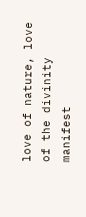love of nature, love of the divinity manifest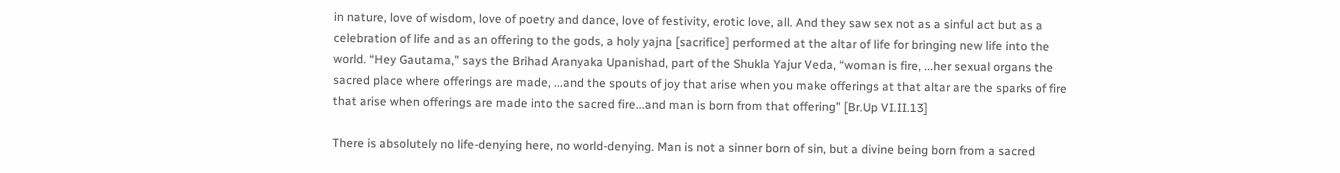in nature, love of wisdom, love of poetry and dance, love of festivity, erotic love, all. And they saw sex not as a sinful act but as a celebration of life and as an offering to the gods, a holy yajna [sacrifice] performed at the altar of life for bringing new life into the world. “Hey Gautama,” says the Brihad Aranyaka Upanishad, part of the Shukla Yajur Veda, “woman is fire, ...her sexual organs the sacred place where offerings are made, ...and the spouts of joy that arise when you make offerings at that altar are the sparks of fire that arise when offerings are made into the sacred fire...and man is born from that offering” [Br.Up VI.II.13]

There is absolutely no life-denying here, no world-denying. Man is not a sinner born of sin, but a divine being born from a sacred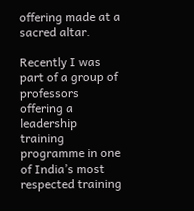offering made at a sacred altar.

Recently I was part of a group of professors offering a leadership training programme in one of India’s most respected training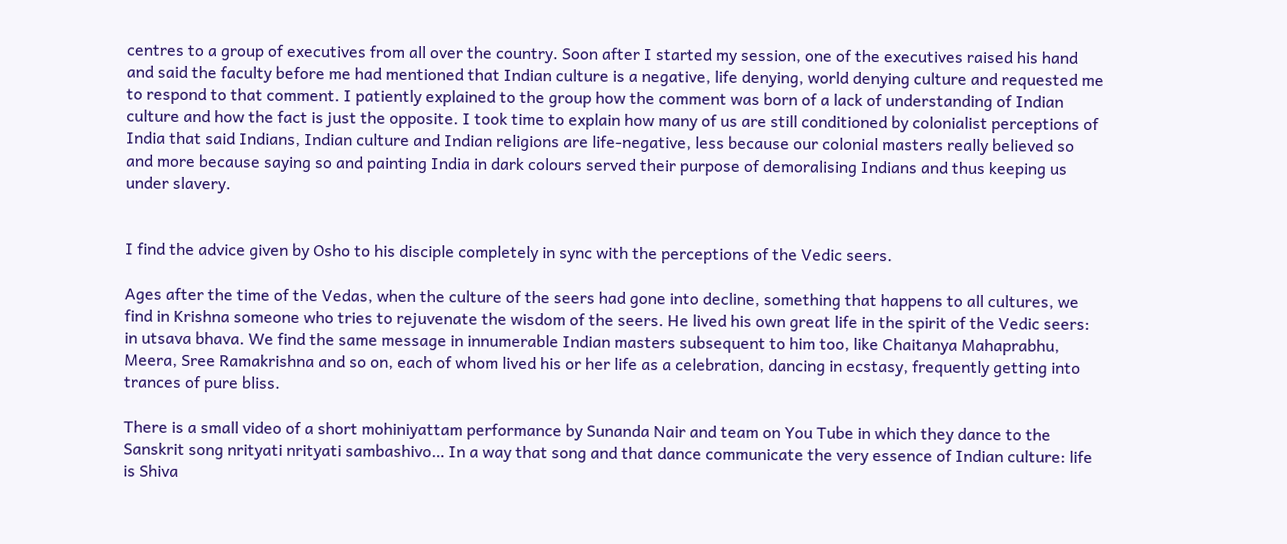centres to a group of executives from all over the country. Soon after I started my session, one of the executives raised his hand and said the faculty before me had mentioned that Indian culture is a negative, life denying, world denying culture and requested me to respond to that comment. I patiently explained to the group how the comment was born of a lack of understanding of Indian culture and how the fact is just the opposite. I took time to explain how many of us are still conditioned by colonialist perceptions of India that said Indians, Indian culture and Indian religions are life-negative, less because our colonial masters really believed so and more because saying so and painting India in dark colours served their purpose of demoralising Indians and thus keeping us under slavery.


I find the advice given by Osho to his disciple completely in sync with the perceptions of the Vedic seers.

Ages after the time of the Vedas, when the culture of the seers had gone into decline, something that happens to all cultures, we find in Krishna someone who tries to rejuvenate the wisdom of the seers. He lived his own great life in the spirit of the Vedic seers: in utsava bhava. We find the same message in innumerable Indian masters subsequent to him too, like Chaitanya Mahaprabhu, Meera, Sree Ramakrishna and so on, each of whom lived his or her life as a celebration, dancing in ecstasy, frequently getting into trances of pure bliss.

There is a small video of a short mohiniyattam performance by Sunanda Nair and team on You Tube in which they dance to the Sanskrit song nrityati nrityati sambashivo… In a way that song and that dance communicate the very essence of Indian culture: life is Shiva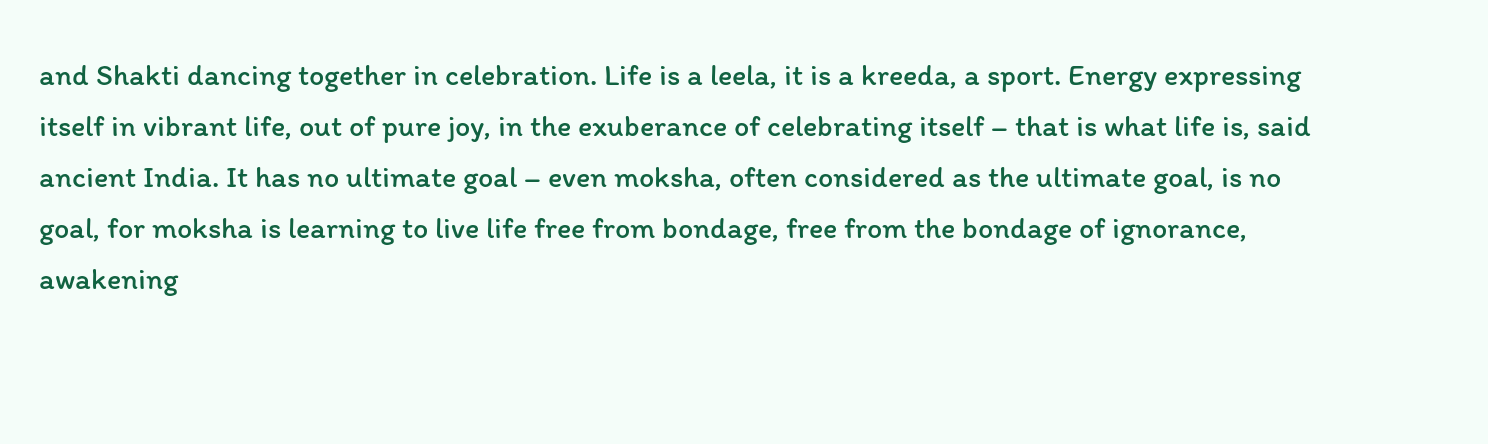and Shakti dancing together in celebration. Life is a leela, it is a kreeda, a sport. Energy expressing itself in vibrant life, out of pure joy, in the exuberance of celebrating itself – that is what life is, said ancient India. It has no ultimate goal – even moksha, often considered as the ultimate goal, is no goal, for moksha is learning to live life free from bondage, free from the bondage of ignorance, awakening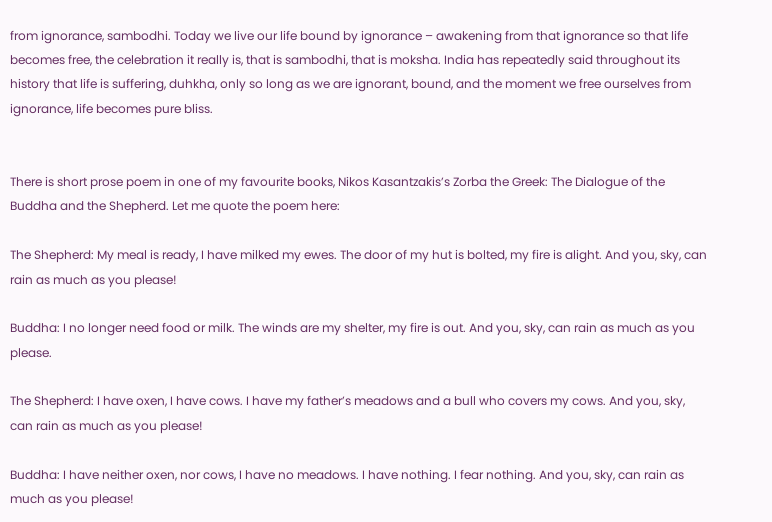from ignorance, sambodhi. Today we live our life bound by ignorance – awakening from that ignorance so that life becomes free, the celebration it really is, that is sambodhi, that is moksha. India has repeatedly said throughout its history that life is suffering, duhkha, only so long as we are ignorant, bound, and the moment we free ourselves from ignorance, life becomes pure bliss.


There is short prose poem in one of my favourite books, Nikos Kasantzakis’s Zorba the Greek: The Dialogue of the Buddha and the Shepherd. Let me quote the poem here:

The Shepherd: My meal is ready, I have milked my ewes. The door of my hut is bolted, my fire is alight. And you, sky, can rain as much as you please!

Buddha: I no longer need food or milk. The winds are my shelter, my fire is out. And you, sky, can rain as much as you please.

The Shepherd: I have oxen, I have cows. I have my father’s meadows and a bull who covers my cows. And you, sky, can rain as much as you please!

Buddha: I have neither oxen, nor cows, I have no meadows. I have nothing. I fear nothing. And you, sky, can rain as much as you please!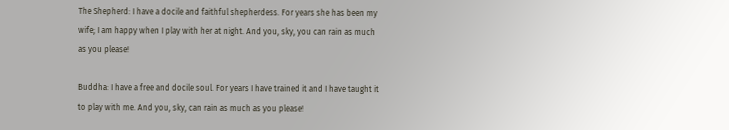The Shepherd: I have a docile and faithful shepherdess. For years she has been my wife; I am happy when I play with her at night. And you, sky, you can rain as much as you please!

Buddha: I have a free and docile soul. For years I have trained it and I have taught it to play with me. And you, sky, can rain as much as you please!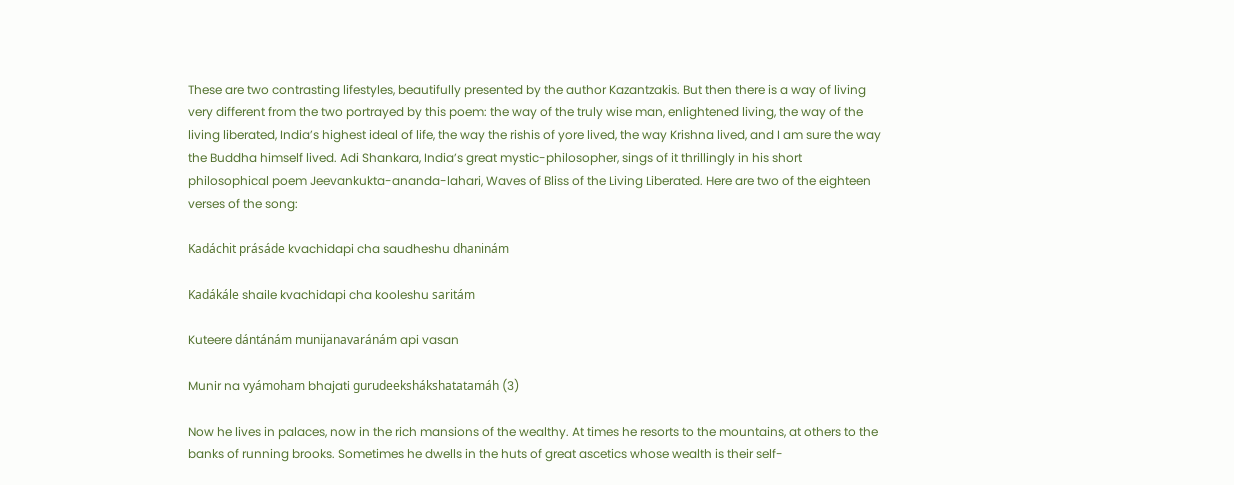These are two contrasting lifestyles, beautifully presented by the author Kazantzakis. But then there is a way of living very different from the two portrayed by this poem: the way of the truly wise man, enlightened living, the way of the living liberated, India’s highest ideal of life, the way the rishis of yore lived, the way Krishna lived, and I am sure the way the Buddha himself lived. Adi Shankara, India’s great mystic-philosopher, sings of it thrillingly in his short philosophical poem Jeevankukta-ananda-lahari, Waves of Bliss of the Living Liberated. Here are two of the eighteen verses of the song:

Kadáchit prásáde kvachidapi cha saudheshu dhaninám

Kadákále shaile kvachidapi cha kooleshu saritám

Kuteere dántánám munijanavaránám api vasan

Munir na vyámoham bhajati gurudeekshákshatatamáh (3)

Now he lives in palaces, now in the rich mansions of the wealthy. At times he resorts to the mountains, at others to the banks of running brooks. Sometimes he dwells in the huts of great ascetics whose wealth is their self-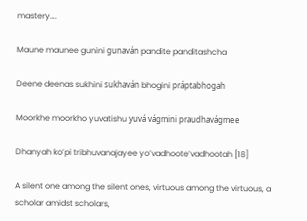mastery….

Maune maunee gunini gunaván pandite panditashcha

Deene deenas sukhini sukhaván bhogini práptabhogah

Moorkhe moorkho yuvatishu yuvá vágmini praudhavágmee

Dhanyah ko’pi tribhuvanajayee yo’vadhoote’vadhootah [18]

A silent one among the silent ones, virtuous among the virtuous, a scholar amidst scholars,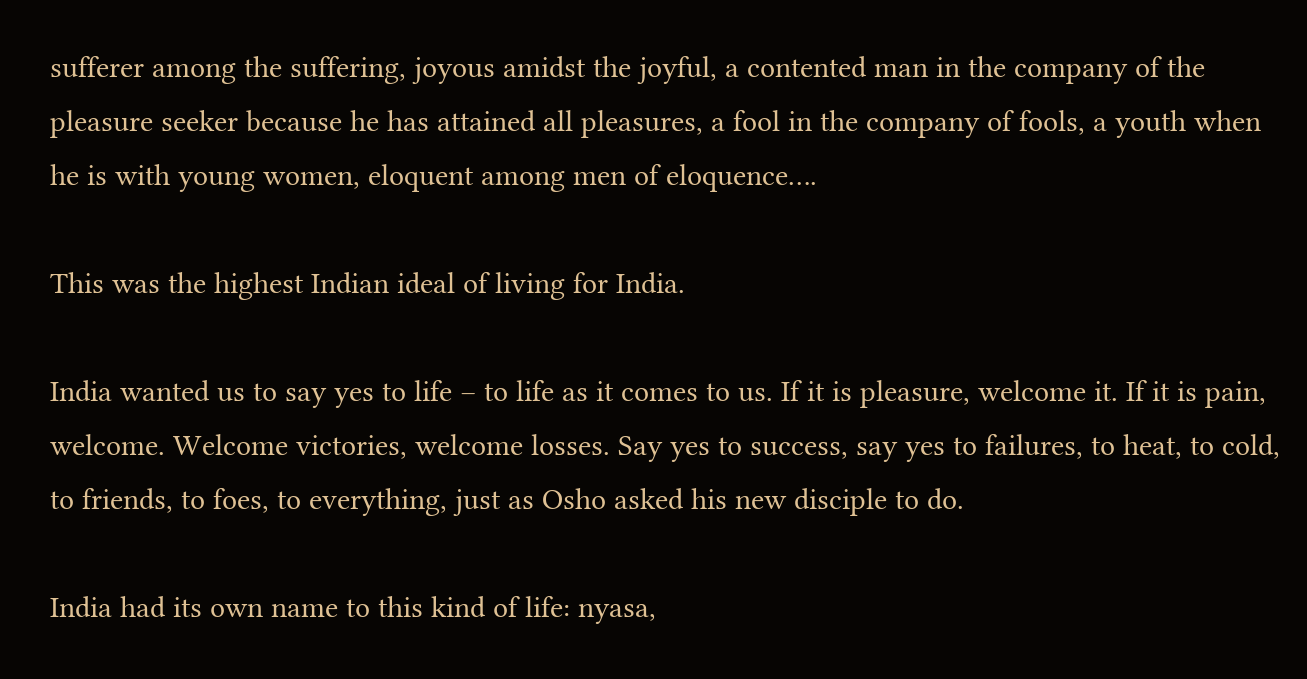sufferer among the suffering, joyous amidst the joyful, a contented man in the company of the pleasure seeker because he has attained all pleasures, a fool in the company of fools, a youth when he is with young women, eloquent among men of eloquence….

This was the highest Indian ideal of living for India.

India wanted us to say yes to life – to life as it comes to us. If it is pleasure, welcome it. If it is pain, welcome. Welcome victories, welcome losses. Say yes to success, say yes to failures, to heat, to cold, to friends, to foes, to everything, just as Osho asked his new disciple to do.

India had its own name to this kind of life: nyasa,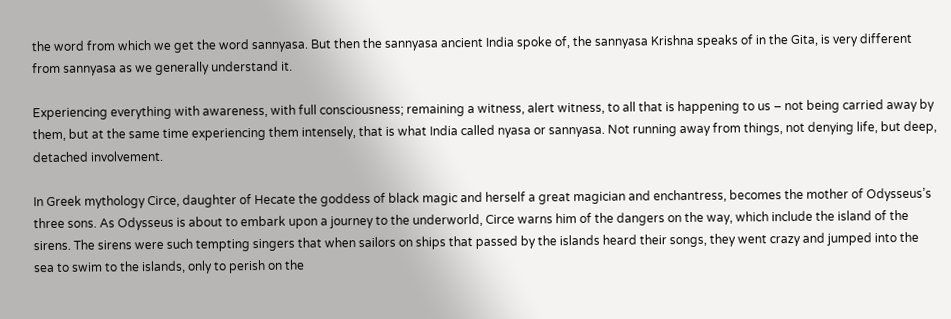the word from which we get the word sannyasa. But then the sannyasa ancient India spoke of, the sannyasa Krishna speaks of in the Gita, is very different from sannyasa as we generally understand it.

Experiencing everything with awareness, with full consciousness; remaining a witness, alert witness, to all that is happening to us – not being carried away by them, but at the same time experiencing them intensely, that is what India called nyasa or sannyasa. Not running away from things, not denying life, but deep, detached involvement.

In Greek mythology Circe, daughter of Hecate the goddess of black magic and herself a great magician and enchantress, becomes the mother of Odysseus’s three sons. As Odysseus is about to embark upon a journey to the underworld, Circe warns him of the dangers on the way, which include the island of the sirens. The sirens were such tempting singers that when sailors on ships that passed by the islands heard their songs, they went crazy and jumped into the sea to swim to the islands, only to perish on the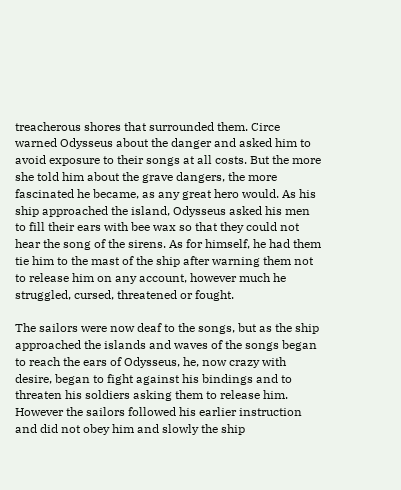treacherous shores that surrounded them. Circe warned Odysseus about the danger and asked him to avoid exposure to their songs at all costs. But the more she told him about the grave dangers, the more fascinated he became, as any great hero would. As his ship approached the island, Odysseus asked his men to fill their ears with bee wax so that they could not hear the song of the sirens. As for himself, he had them tie him to the mast of the ship after warning them not to release him on any account, however much he struggled, cursed, threatened or fought.

The sailors were now deaf to the songs, but as the ship approached the islands and waves of the songs began to reach the ears of Odysseus, he, now crazy with desire, began to fight against his bindings and to threaten his soldiers asking them to release him. However the sailors followed his earlier instruction and did not obey him and slowly the ship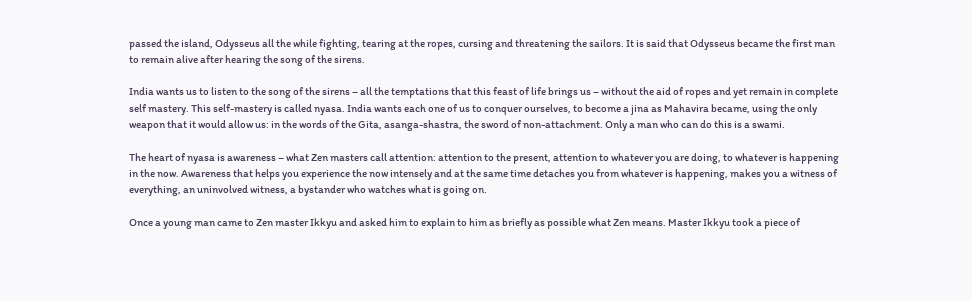passed the island, Odysseus all the while fighting, tearing at the ropes, cursing and threatening the sailors. It is said that Odysseus became the first man to remain alive after hearing the song of the sirens.

India wants us to listen to the song of the sirens – all the temptations that this feast of life brings us – without the aid of ropes and yet remain in complete self mastery. This self-mastery is called nyasa. India wants each one of us to conquer ourselves, to become a jina as Mahavira became, using the only weapon that it would allow us: in the words of the Gita, asanga-shastra, the sword of non-attachment. Only a man who can do this is a swami.

The heart of nyasa is awareness – what Zen masters call attention: attention to the present, attention to whatever you are doing, to whatever is happening in the now. Awareness that helps you experience the now intensely and at the same time detaches you from whatever is happening, makes you a witness of everything, an uninvolved witness, a bystander who watches what is going on.

Once a young man came to Zen master Ikkyu and asked him to explain to him as briefly as possible what Zen means. Master Ikkyu took a piece of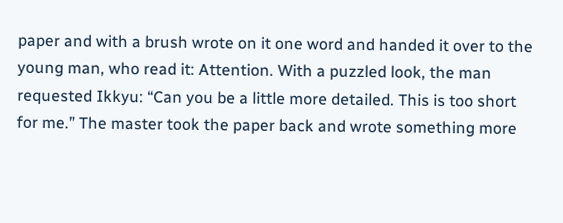paper and with a brush wrote on it one word and handed it over to the young man, who read it: Attention. With a puzzled look, the man requested Ikkyu: “Can you be a little more detailed. This is too short for me.” The master took the paper back and wrote something more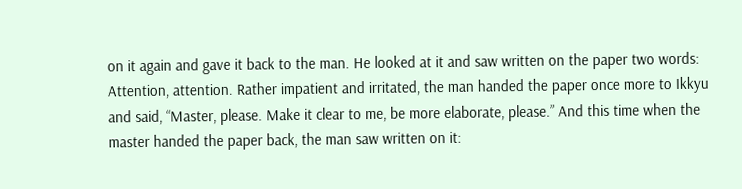on it again and gave it back to the man. He looked at it and saw written on the paper two words: Attention, attention. Rather impatient and irritated, the man handed the paper once more to Ikkyu and said, “Master, please. Make it clear to me, be more elaborate, please.” And this time when the master handed the paper back, the man saw written on it: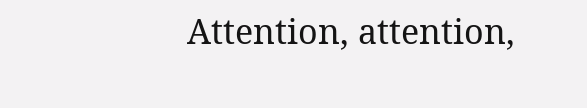Attention, attention,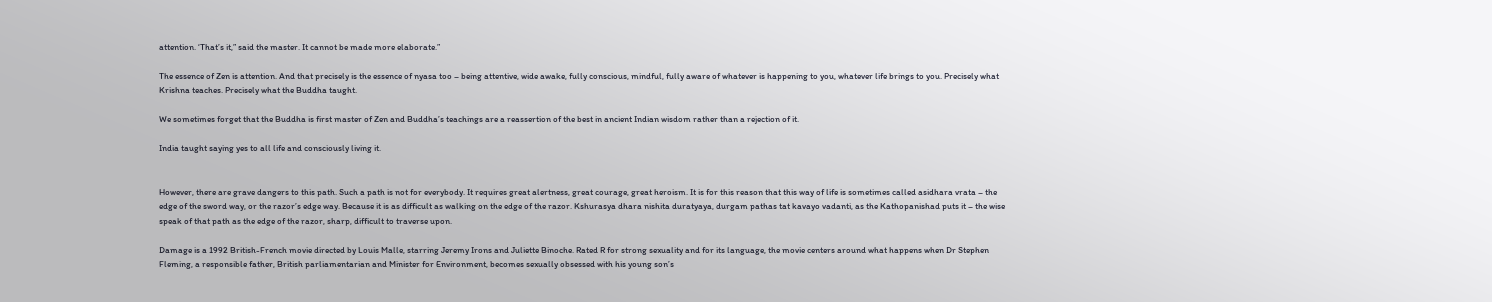attention. ‘That’s it,” said the master. It cannot be made more elaborate.”

The essence of Zen is attention. And that precisely is the essence of nyasa too – being attentive, wide awake, fully conscious, mindful, fully aware of whatever is happening to you, whatever life brings to you. Precisely what Krishna teaches. Precisely what the Buddha taught.

We sometimes forget that the Buddha is first master of Zen and Buddha’s teachings are a reassertion of the best in ancient Indian wisdom rather than a rejection of it.

India taught saying yes to all life and consciously living it.


However, there are grave dangers to this path. Such a path is not for everybody. It requires great alertness, great courage, great heroism. It is for this reason that this way of life is sometimes called asidhara vrata – the edge of the sword way, or the razor’s edge way. Because it is as difficult as walking on the edge of the razor. Kshurasya dhara nishita duratyaya, durgam pathas tat kavayo vadanti, as the Kathopanishad puts it – the wise speak of that path as the edge of the razor, sharp, difficult to traverse upon.

Damage is a 1992 British-French movie directed by Louis Malle, starring Jeremy Irons and Juliette Binoche. Rated R for strong sexuality and for its language, the movie centers around what happens when Dr Stephen Fleming, a responsible father, British parliamentarian and Minister for Environment, becomes sexually obsessed with his young son’s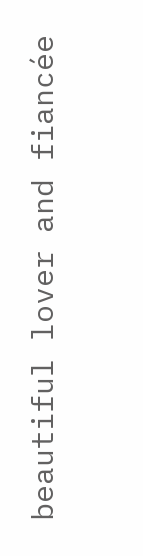beautiful lover and fiancée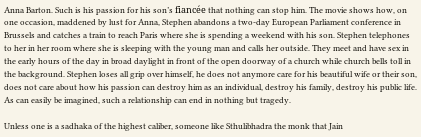Anna Barton. Such is his passion for his son’s fiancée that nothing can stop him. The movie shows how, on one occasion, maddened by lust for Anna, Stephen abandons a two-day European Parliament conference in Brussels and catches a train to reach Paris where she is spending a weekend with his son. Stephen telephones to her in her room where she is sleeping with the young man and calls her outside. They meet and have sex in the early hours of the day in broad daylight in front of the open doorway of a church while church bells toll in the background. Stephen loses all grip over himself, he does not anymore care for his beautiful wife or their son, does not care about how his passion can destroy him as an individual, destroy his family, destroy his public life. As can easily be imagined, such a relationship can end in nothing but tragedy.

Unless one is a sadhaka of the highest caliber, someone like Sthulibhadra the monk that Jain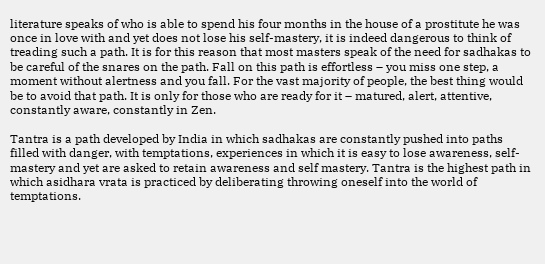literature speaks of who is able to spend his four months in the house of a prostitute he was once in love with and yet does not lose his self-mastery, it is indeed dangerous to think of treading such a path. It is for this reason that most masters speak of the need for sadhakas to be careful of the snares on the path. Fall on this path is effortless – you miss one step, a moment without alertness and you fall. For the vast majority of people, the best thing would be to avoid that path. It is only for those who are ready for it – matured, alert, attentive, constantly aware, constantly in Zen.

Tantra is a path developed by India in which sadhakas are constantly pushed into paths filled with danger, with temptations, experiences in which it is easy to lose awareness, self-mastery and yet are asked to retain awareness and self mastery. Tantra is the highest path in which asidhara vrata is practiced by deliberating throwing oneself into the world of temptations.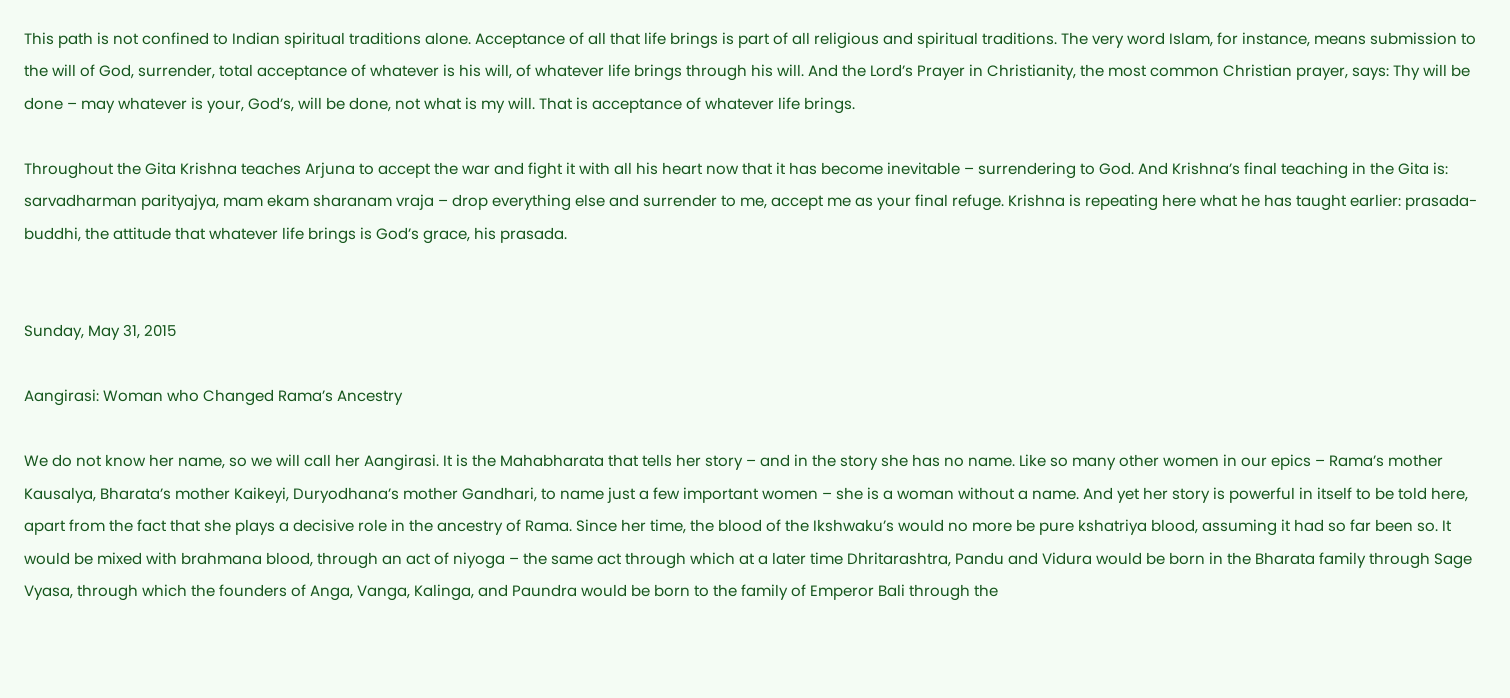This path is not confined to Indian spiritual traditions alone. Acceptance of all that life brings is part of all religious and spiritual traditions. The very word Islam, for instance, means submission to the will of God, surrender, total acceptance of whatever is his will, of whatever life brings through his will. And the Lord’s Prayer in Christianity, the most common Christian prayer, says: Thy will be done – may whatever is your, God’s, will be done, not what is my will. That is acceptance of whatever life brings.

Throughout the Gita Krishna teaches Arjuna to accept the war and fight it with all his heart now that it has become inevitable – surrendering to God. And Krishna’s final teaching in the Gita is: sarvadharman parityajya, mam ekam sharanam vraja – drop everything else and surrender to me, accept me as your final refuge. Krishna is repeating here what he has taught earlier: prasada-buddhi, the attitude that whatever life brings is God’s grace, his prasada.


Sunday, May 31, 2015

Aangirasi: Woman who Changed Rama’s Ancestry

We do not know her name, so we will call her Aangirasi. It is the Mahabharata that tells her story – and in the story she has no name. Like so many other women in our epics – Rama’s mother Kausalya, Bharata’s mother Kaikeyi, Duryodhana’s mother Gandhari, to name just a few important women – she is a woman without a name. And yet her story is powerful in itself to be told here, apart from the fact that she plays a decisive role in the ancestry of Rama. Since her time, the blood of the Ikshwaku’s would no more be pure kshatriya blood, assuming it had so far been so. It would be mixed with brahmana blood, through an act of niyoga – the same act through which at a later time Dhritarashtra, Pandu and Vidura would be born in the Bharata family through Sage Vyasa, through which the founders of Anga, Vanga, Kalinga, and Paundra would be born to the family of Emperor Bali through the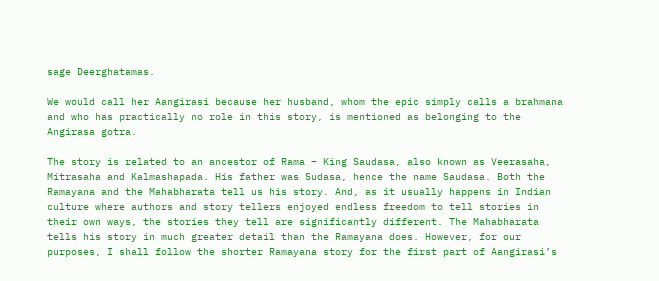sage Deerghatamas.

We would call her Aangirasi because her husband, whom the epic simply calls a brahmana and who has practically no role in this story, is mentioned as belonging to the Angirasa gotra.

The story is related to an ancestor of Rama – King Saudasa, also known as Veerasaha,  Mitrasaha and Kalmashapada. His father was Sudasa, hence the name Saudasa. Both the Ramayana and the Mahabharata tell us his story. And, as it usually happens in Indian culture where authors and story tellers enjoyed endless freedom to tell stories in their own ways, the stories they tell are significantly different. The Mahabharata tells his story in much greater detail than the Ramayana does. However, for our purposes, I shall follow the shorter Ramayana story for the first part of Aangirasi’s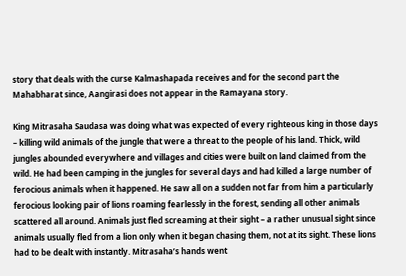story that deals with the curse Kalmashapada receives and for the second part the Mahabharat since, Aangirasi does not appear in the Ramayana story.

King Mitrasaha Saudasa was doing what was expected of every righteous king in those days – killing wild animals of the jungle that were a threat to the people of his land. Thick, wild jungles abounded everywhere and villages and cities were built on land claimed from the wild. He had been camping in the jungles for several days and had killed a large number of ferocious animals when it happened. He saw all on a sudden not far from him a particularly ferocious looking pair of lions roaming fearlessly in the forest, sending all other animals scattered all around. Animals just fled screaming at their sight – a rather unusual sight since animals usually fled from a lion only when it began chasing them, not at its sight. These lions had to be dealt with instantly. Mitrasaha’s hands went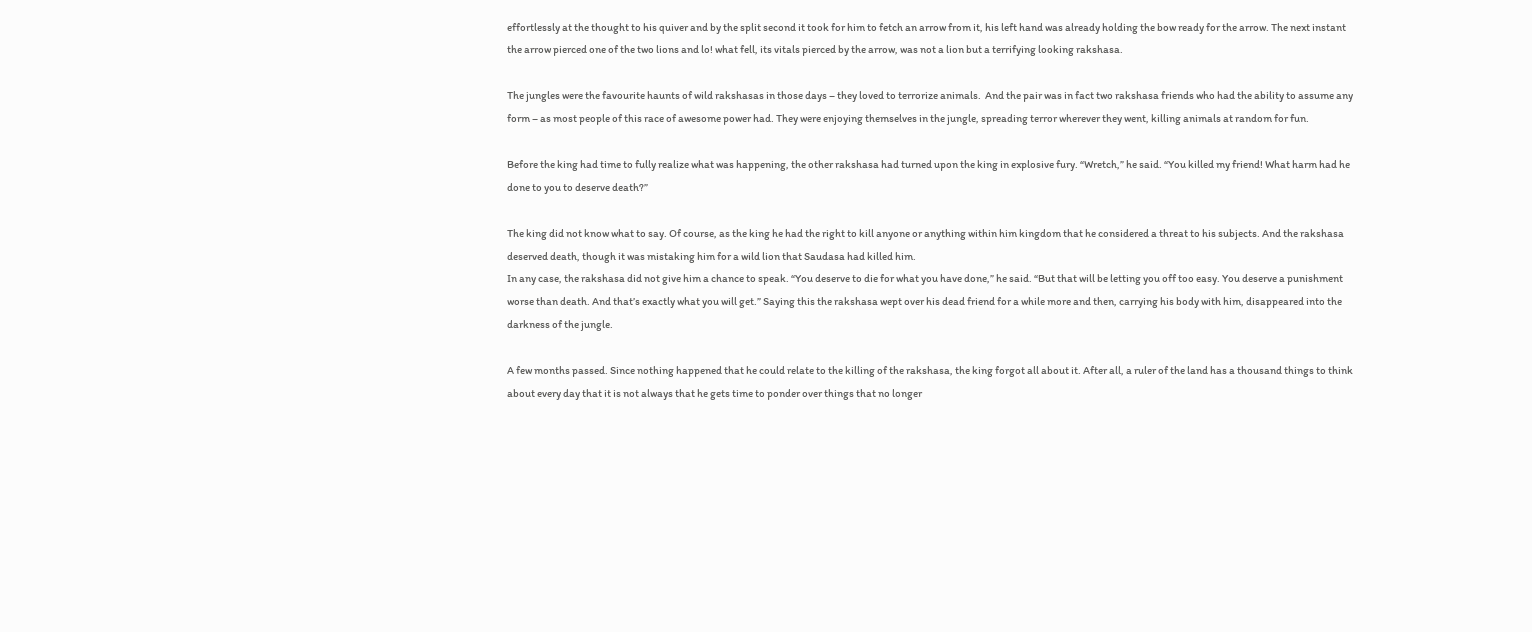effortlessly at the thought to his quiver and by the split second it took for him to fetch an arrow from it, his left hand was already holding the bow ready for the arrow. The next instant the arrow pierced one of the two lions and lo! what fell, its vitals pierced by the arrow, was not a lion but a terrifying looking rakshasa.

The jungles were the favourite haunts of wild rakshasas in those days – they loved to terrorize animals.  And the pair was in fact two rakshasa friends who had the ability to assume any form – as most people of this race of awesome power had. They were enjoying themselves in the jungle, spreading terror wherever they went, killing animals at random for fun.

Before the king had time to fully realize what was happening, the other rakshasa had turned upon the king in explosive fury. “Wretch,” he said. “You killed my friend! What harm had he done to you to deserve death?”

The king did not know what to say. Of course, as the king he had the right to kill anyone or anything within him kingdom that he considered a threat to his subjects. And the rakshasa deserved death, though it was mistaking him for a wild lion that Saudasa had killed him.
In any case, the rakshasa did not give him a chance to speak. “You deserve to die for what you have done,” he said. “But that will be letting you off too easy. You deserve a punishment worse than death. And that’s exactly what you will get.” Saying this the rakshasa wept over his dead friend for a while more and then, carrying his body with him, disappeared into the darkness of the jungle.

A few months passed. Since nothing happened that he could relate to the killing of the rakshasa, the king forgot all about it. After all, a ruler of the land has a thousand things to think about every day that it is not always that he gets time to ponder over things that no longer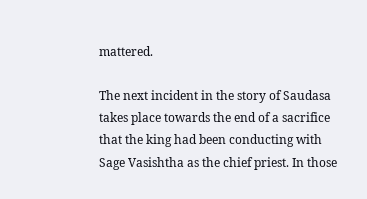mattered.

The next incident in the story of Saudasa takes place towards the end of a sacrifice that the king had been conducting with Sage Vasishtha as the chief priest. In those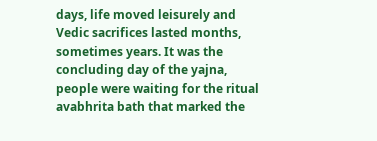days, life moved leisurely and Vedic sacrifices lasted months, sometimes years. It was the concluding day of the yajna, people were waiting for the ritual avabhrita bath that marked the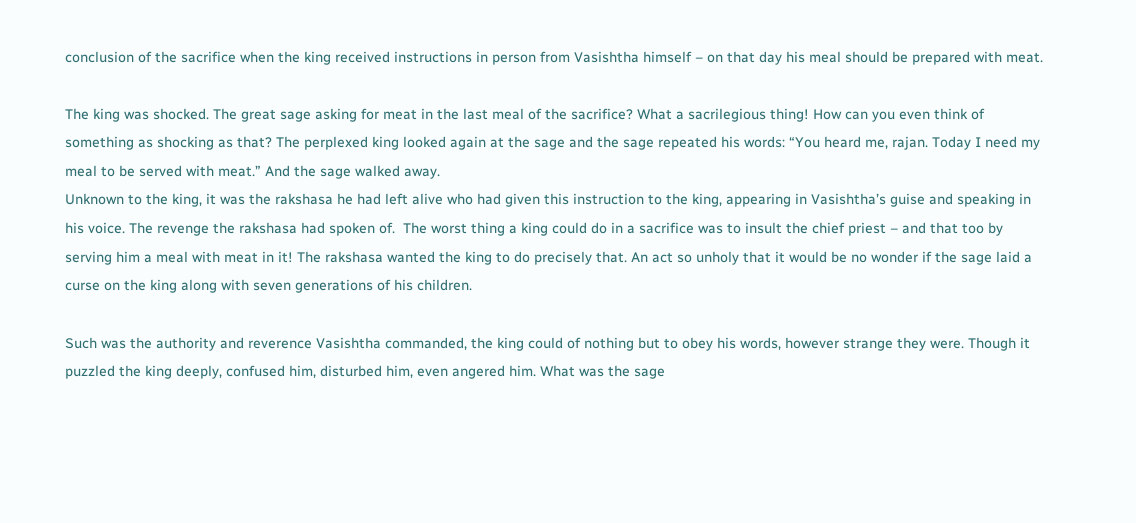conclusion of the sacrifice when the king received instructions in person from Vasishtha himself – on that day his meal should be prepared with meat.

The king was shocked. The great sage asking for meat in the last meal of the sacrifice? What a sacrilegious thing! How can you even think of something as shocking as that? The perplexed king looked again at the sage and the sage repeated his words: “You heard me, rajan. Today I need my meal to be served with meat.” And the sage walked away.
Unknown to the king, it was the rakshasa he had left alive who had given this instruction to the king, appearing in Vasishtha’s guise and speaking in his voice. The revenge the rakshasa had spoken of.  The worst thing a king could do in a sacrifice was to insult the chief priest – and that too by serving him a meal with meat in it! The rakshasa wanted the king to do precisely that. An act so unholy that it would be no wonder if the sage laid a curse on the king along with seven generations of his children.

Such was the authority and reverence Vasishtha commanded, the king could of nothing but to obey his words, however strange they were. Though it puzzled the king deeply, confused him, disturbed him, even angered him. What was the sage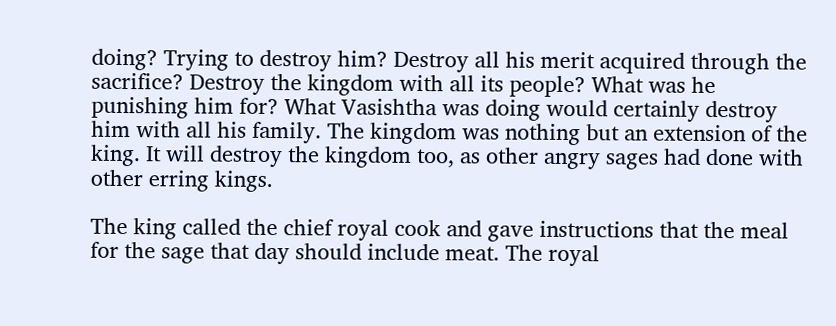doing? Trying to destroy him? Destroy all his merit acquired through the sacrifice? Destroy the kingdom with all its people? What was he punishing him for? What Vasishtha was doing would certainly destroy him with all his family. The kingdom was nothing but an extension of the king. It will destroy the kingdom too, as other angry sages had done with other erring kings.

The king called the chief royal cook and gave instructions that the meal for the sage that day should include meat. The royal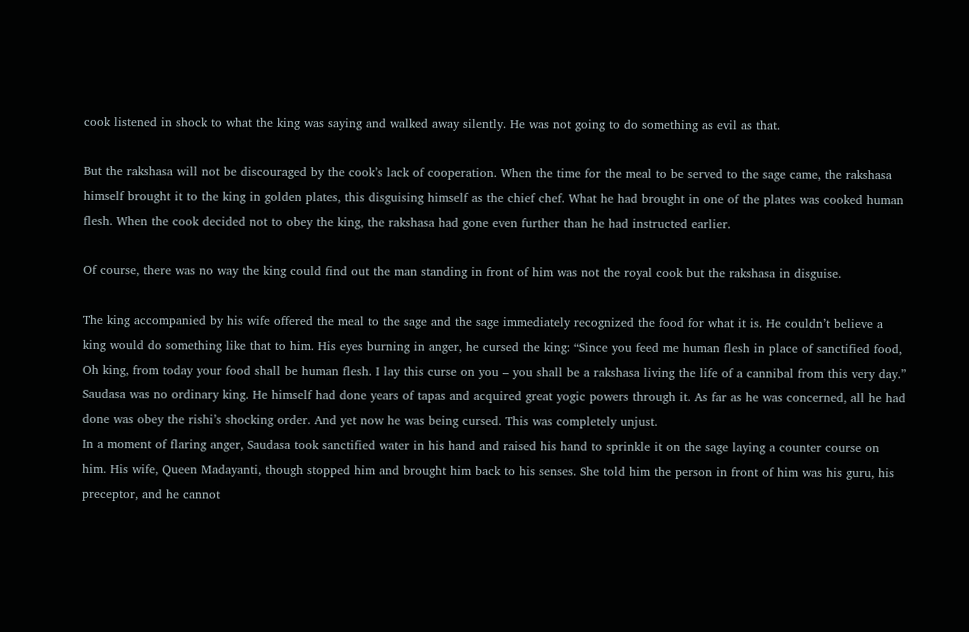cook listened in shock to what the king was saying and walked away silently. He was not going to do something as evil as that.

But the rakshasa will not be discouraged by the cook’s lack of cooperation. When the time for the meal to be served to the sage came, the rakshasa himself brought it to the king in golden plates, this disguising himself as the chief chef. What he had brought in one of the plates was cooked human flesh. When the cook decided not to obey the king, the rakshasa had gone even further than he had instructed earlier.

Of course, there was no way the king could find out the man standing in front of him was not the royal cook but the rakshasa in disguise.

The king accompanied by his wife offered the meal to the sage and the sage immediately recognized the food for what it is. He couldn’t believe a king would do something like that to him. His eyes burning in anger, he cursed the king: “Since you feed me human flesh in place of sanctified food, Oh king, from today your food shall be human flesh. I lay this curse on you – you shall be a rakshasa living the life of a cannibal from this very day.”
Saudasa was no ordinary king. He himself had done years of tapas and acquired great yogic powers through it. As far as he was concerned, all he had done was obey the rishi’s shocking order. And yet now he was being cursed. This was completely unjust.
In a moment of flaring anger, Saudasa took sanctified water in his hand and raised his hand to sprinkle it on the sage laying a counter course on him. His wife, Queen Madayanti, though stopped him and brought him back to his senses. She told him the person in front of him was his guru, his preceptor, and he cannot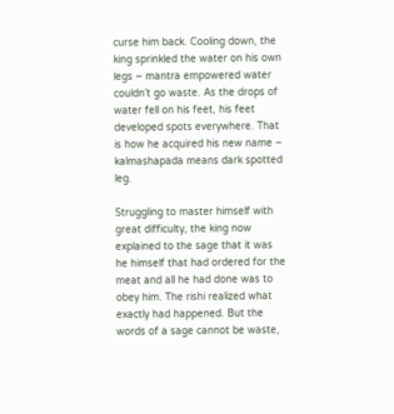curse him back. Cooling down, the king sprinkled the water on his own legs – mantra empowered water couldn’t go waste. As the drops of water fell on his feet, his feet developed spots everywhere. That is how he acquired his new name – kalmashapada means dark spotted leg.

Struggling to master himself with great difficulty, the king now explained to the sage that it was he himself that had ordered for the meat and all he had done was to obey him. The rishi realized what exactly had happened. But the words of a sage cannot be waste,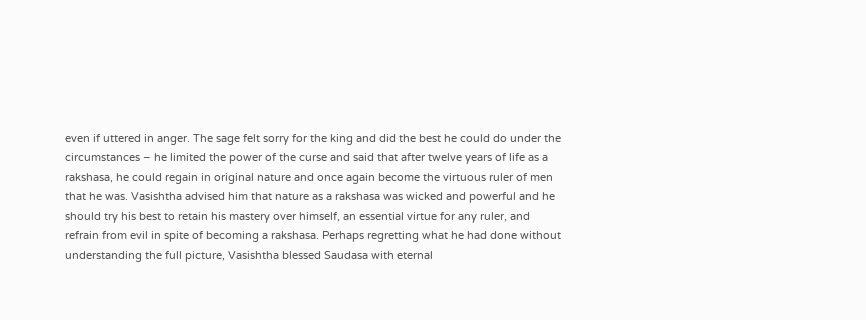even if uttered in anger. The sage felt sorry for the king and did the best he could do under the circumstances – he limited the power of the curse and said that after twelve years of life as a rakshasa, he could regain in original nature and once again become the virtuous ruler of men that he was. Vasishtha advised him that nature as a rakshasa was wicked and powerful and he should try his best to retain his mastery over himself, an essential virtue for any ruler, and refrain from evil in spite of becoming a rakshasa. Perhaps regretting what he had done without understanding the full picture, Vasishtha blessed Saudasa with eternal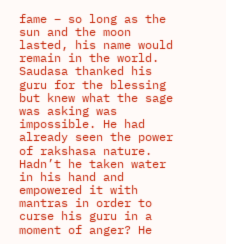fame – so long as the sun and the moon lasted, his name would remain in the world.
Saudasa thanked his guru for the blessing but knew what the sage was asking was impossible. He had already seen the power of rakshasa nature. Hadn’t he taken water in his hand and empowered it with mantras in order to curse his guru in a moment of anger? He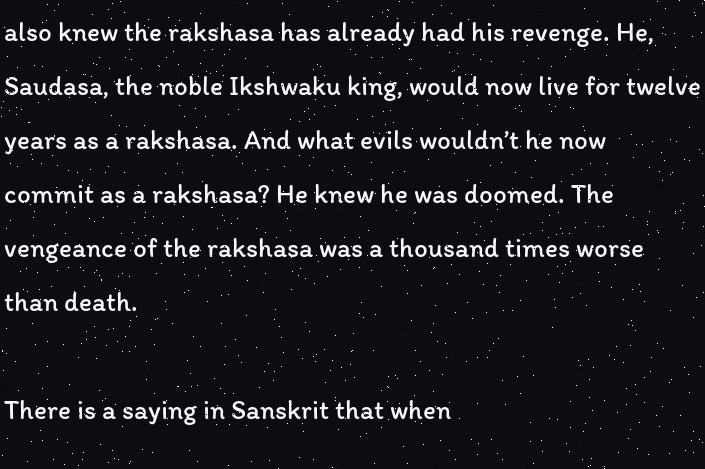also knew the rakshasa has already had his revenge. He, Saudasa, the noble Ikshwaku king, would now live for twelve years as a rakshasa. And what evils wouldn’t he now commit as a rakshasa? He knew he was doomed. The vengeance of the rakshasa was a thousand times worse than death.

There is a saying in Sanskrit that when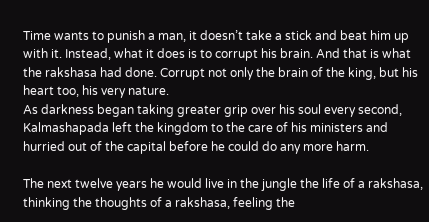Time wants to punish a man, it doesn’t take a stick and beat him up with it. Instead, what it does is to corrupt his brain. And that is what the rakshasa had done. Corrupt not only the brain of the king, but his heart too, his very nature.
As darkness began taking greater grip over his soul every second, Kalmashapada left the kingdom to the care of his ministers and hurried out of the capital before he could do any more harm.

The next twelve years he would live in the jungle the life of a rakshasa, thinking the thoughts of a rakshasa, feeling the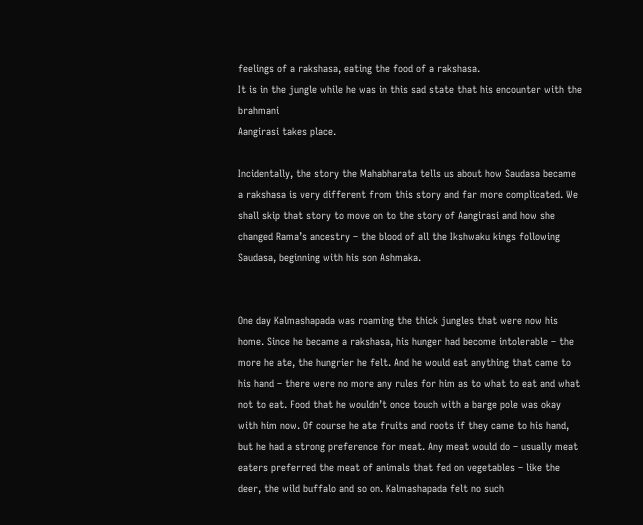feelings of a rakshasa, eating the food of a rakshasa.
It is in the jungle while he was in this sad state that his encounter with the brahmani
Aangirasi takes place.

Incidentally, the story the Mahabharata tells us about how Saudasa became a rakshasa is very different from this story and far more complicated. We shall skip that story to move on to the story of Aangirasi and how she changed Rama’s ancestry – the blood of all the Ikshwaku kings following Saudasa, beginning with his son Ashmaka.


One day Kalmashapada was roaming the thick jungles that were now his home. Since he became a rakshasa, his hunger had become intolerable – the more he ate, the hungrier he felt. And he would eat anything that came to his hand – there were no more any rules for him as to what to eat and what not to eat. Food that he wouldn’t once touch with a barge pole was okay with him now. Of course he ate fruits and roots if they came to his hand, but he had a strong preference for meat. Any meat would do – usually meat eaters preferred the meat of animals that fed on vegetables – like the deer, the wild buffalo and so on. Kalmashapada felt no such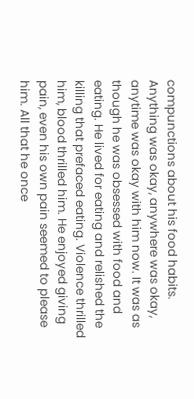compunctions about his food habits. Anything was okay, anywhere was okay, anytime was okay with him now. It was as though he was obsessed with food and eating. He lived for eating and relished the killing that prefaced eating. Violence thrilled him, blood thrilled him. He enjoyed giving pain, even his own pain seemed to please him. All that he once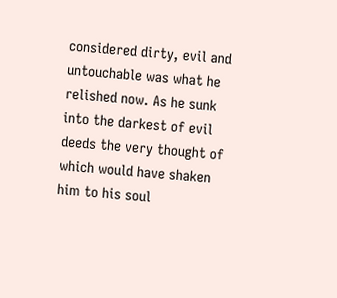considered dirty, evil and untouchable was what he relished now. As he sunk into the darkest of evil deeds the very thought of which would have shaken him to his soul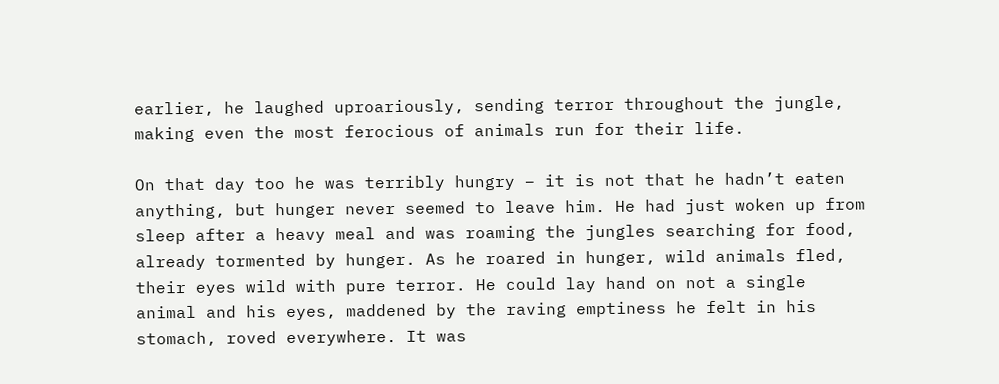earlier, he laughed uproariously, sending terror throughout the jungle, making even the most ferocious of animals run for their life.

On that day too he was terribly hungry – it is not that he hadn’t eaten anything, but hunger never seemed to leave him. He had just woken up from sleep after a heavy meal and was roaming the jungles searching for food, already tormented by hunger. As he roared in hunger, wild animals fled, their eyes wild with pure terror. He could lay hand on not a single animal and his eyes, maddened by the raving emptiness he felt in his stomach, roved everywhere. It was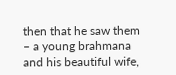then that he saw them – a young brahmana and his beautiful wife,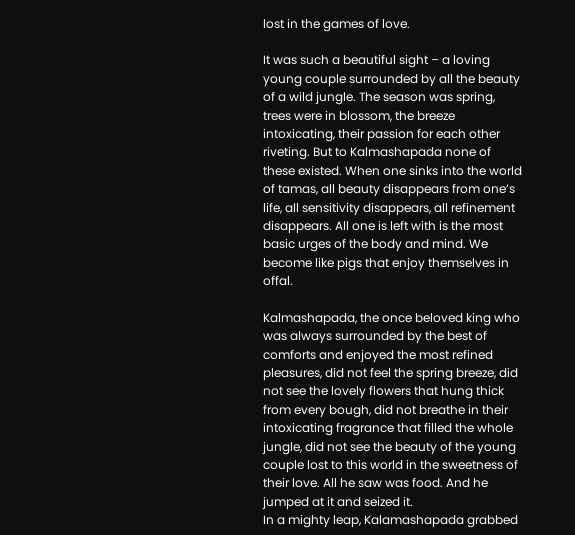lost in the games of love.

It was such a beautiful sight – a loving young couple surrounded by all the beauty of a wild jungle. The season was spring, trees were in blossom, the breeze intoxicating, their passion for each other riveting. But to Kalmashapada none of these existed. When one sinks into the world of tamas, all beauty disappears from one’s life, all sensitivity disappears, all refinement disappears. All one is left with is the most basic urges of the body and mind. We become like pigs that enjoy themselves in offal.

Kalmashapada, the once beloved king who was always surrounded by the best of comforts and enjoyed the most refined pleasures, did not feel the spring breeze, did not see the lovely flowers that hung thick from every bough, did not breathe in their intoxicating fragrance that filled the whole jungle, did not see the beauty of the young couple lost to this world in the sweetness of their love. All he saw was food. And he jumped at it and seized it.
In a mighty leap, Kalamashapada grabbed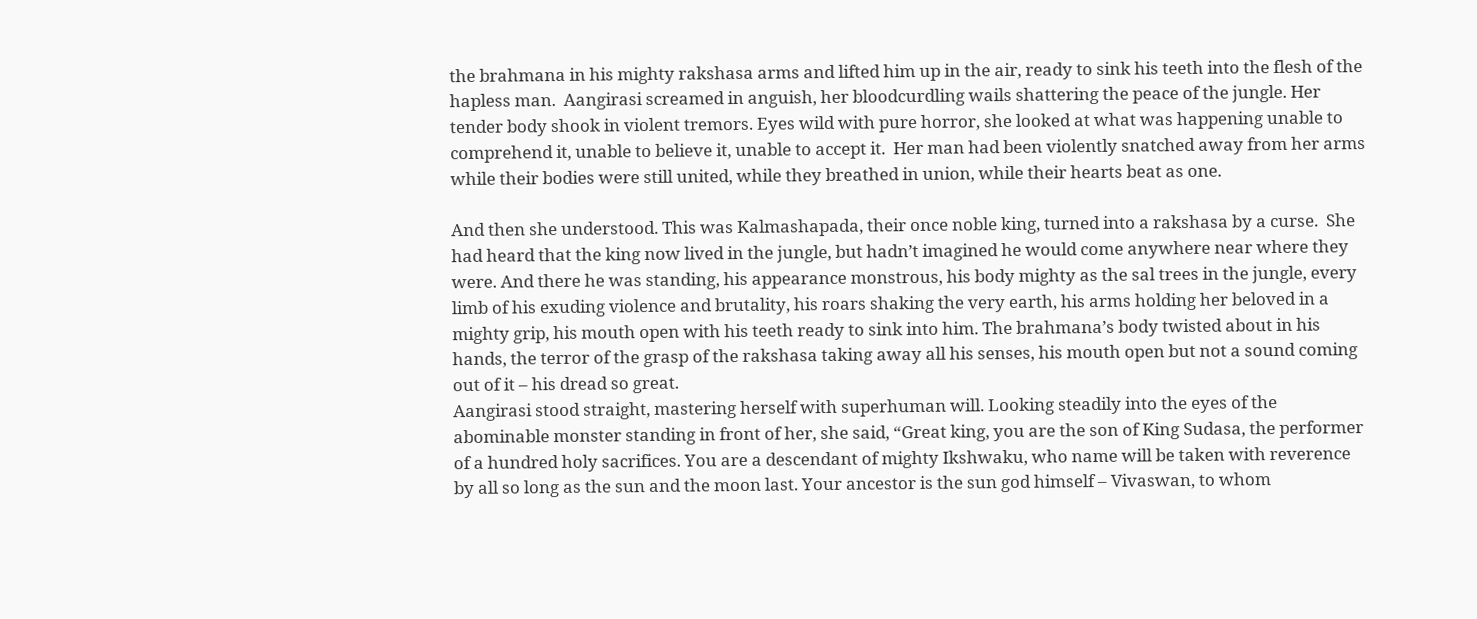the brahmana in his mighty rakshasa arms and lifted him up in the air, ready to sink his teeth into the flesh of the hapless man.  Aangirasi screamed in anguish, her bloodcurdling wails shattering the peace of the jungle. Her tender body shook in violent tremors. Eyes wild with pure horror, she looked at what was happening unable to comprehend it, unable to believe it, unable to accept it.  Her man had been violently snatched away from her arms while their bodies were still united, while they breathed in union, while their hearts beat as one.

And then she understood. This was Kalmashapada, their once noble king, turned into a rakshasa by a curse.  She had heard that the king now lived in the jungle, but hadn’t imagined he would come anywhere near where they were. And there he was standing, his appearance monstrous, his body mighty as the sal trees in the jungle, every limb of his exuding violence and brutality, his roars shaking the very earth, his arms holding her beloved in a mighty grip, his mouth open with his teeth ready to sink into him. The brahmana’s body twisted about in his hands, the terror of the grasp of the rakshasa taking away all his senses, his mouth open but not a sound coming out of it – his dread so great.
Aangirasi stood straight, mastering herself with superhuman will. Looking steadily into the eyes of the abominable monster standing in front of her, she said, “Great king, you are the son of King Sudasa, the performer of a hundred holy sacrifices. You are a descendant of mighty Ikshwaku, who name will be taken with reverence by all so long as the sun and the moon last. Your ancestor is the sun god himself – Vivaswan, to whom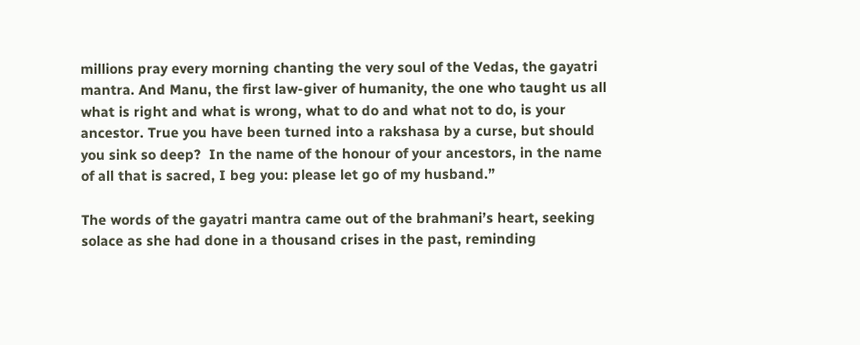millions pray every morning chanting the very soul of the Vedas, the gayatri mantra. And Manu, the first law-giver of humanity, the one who taught us all what is right and what is wrong, what to do and what not to do, is your ancestor. True you have been turned into a rakshasa by a curse, but should you sink so deep?  In the name of the honour of your ancestors, in the name of all that is sacred, I beg you: please let go of my husband.”

The words of the gayatri mantra came out of the brahmani’s heart, seeking solace as she had done in a thousand crises in the past, reminding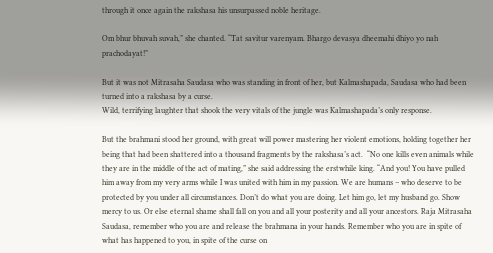through it once again the rakshasa his unsurpassed noble heritage.

Om bhur bhuvah suvah,” she chanted. “Tat savitur varenyam. Bhargo devasya dheemahi dhiyo yo nah prachodayat!”

But it was not Mitrasaha Saudasa who was standing in front of her, but Kalmashapada, Saudasa who had been turned into a rakshasa by a curse.
Wild, terrifying laughter that shook the very vitals of the jungle was Kalmashapada’s only response.

But the brahmani stood her ground, with great will power mastering her violent emotions, holding together her being that had been shattered into a thousand fragments by the rakshasa’s act.  “No one kills even animals while they are in the middle of the act of mating,” she said addressing the erstwhile king. “And you! You have pulled him away from my very arms while I was united with him in my passion. We are humans – who deserve to be protected by you under all circumstances. Don’t do what you are doing. Let him go, let my husband go. Show mercy to us. Or else eternal shame shall fall on you and all your posterity and all your ancestors. Raja Mitrasaha Saudasa, remember who you are and release the brahmana in your hands. Remember who you are in spite of what has happened to you, in spite of the curse on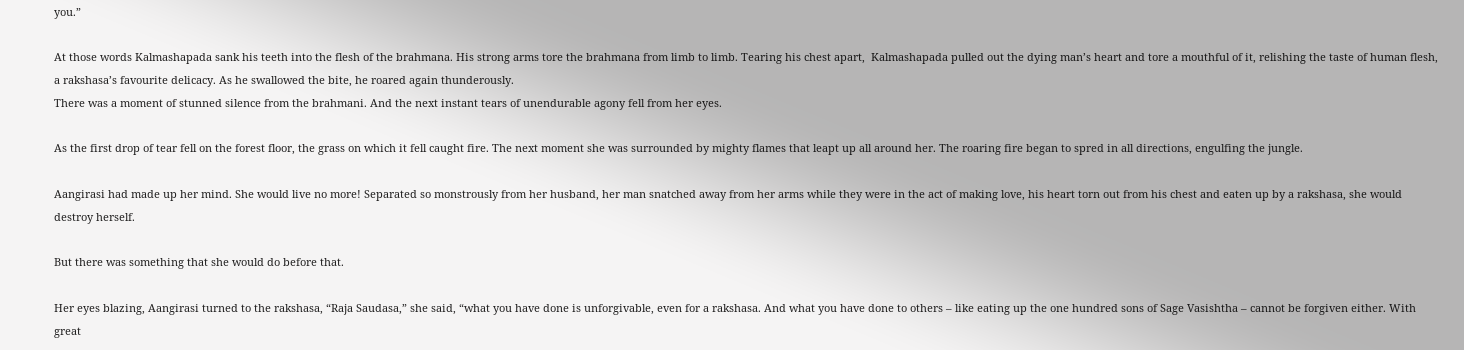you.”

At those words Kalmashapada sank his teeth into the flesh of the brahmana. His strong arms tore the brahmana from limb to limb. Tearing his chest apart,  Kalmashapada pulled out the dying man’s heart and tore a mouthful of it, relishing the taste of human flesh, a rakshasa’s favourite delicacy. As he swallowed the bite, he roared again thunderously.
There was a moment of stunned silence from the brahmani. And the next instant tears of unendurable agony fell from her eyes.

As the first drop of tear fell on the forest floor, the grass on which it fell caught fire. The next moment she was surrounded by mighty flames that leapt up all around her. The roaring fire began to spred in all directions, engulfing the jungle.

Aangirasi had made up her mind. She would live no more! Separated so monstrously from her husband, her man snatched away from her arms while they were in the act of making love, his heart torn out from his chest and eaten up by a rakshasa, she would destroy herself.

But there was something that she would do before that.

Her eyes blazing, Aangirasi turned to the rakshasa, “Raja Saudasa,” she said, “what you have done is unforgivable, even for a rakshasa. And what you have done to others – like eating up the one hundred sons of Sage Vasishtha – cannot be forgiven either. With great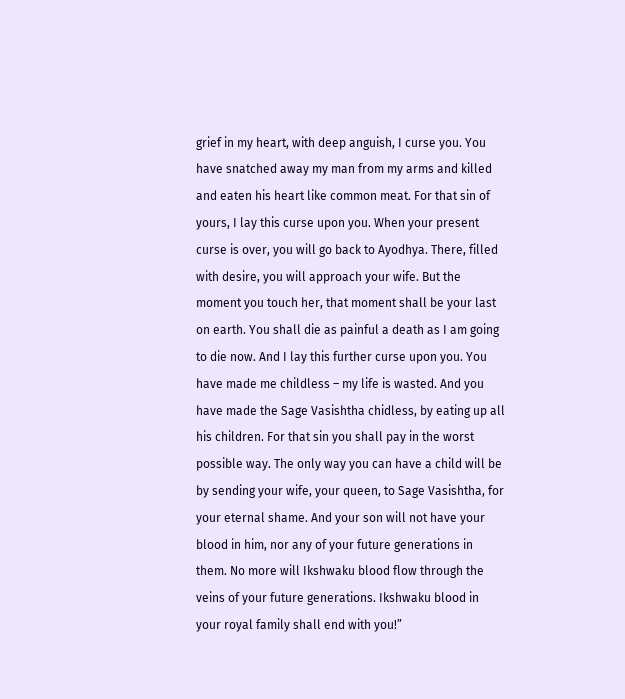grief in my heart, with deep anguish, I curse you. You have snatched away my man from my arms and killed and eaten his heart like common meat. For that sin of yours, I lay this curse upon you. When your present curse is over, you will go back to Ayodhya. There, filled with desire, you will approach your wife. But the moment you touch her, that moment shall be your last on earth. You shall die as painful a death as I am going to die now. And I lay this further curse upon you. You have made me childless – my life is wasted. And you have made the Sage Vasishtha chidless, by eating up all his children. For that sin you shall pay in the worst possible way. The only way you can have a child will be by sending your wife, your queen, to Sage Vasishtha, for your eternal shame. And your son will not have your blood in him, nor any of your future generations in them. No more will Ikshwaku blood flow through the veins of your future generations. Ikshwaku blood in your royal family shall end with you!”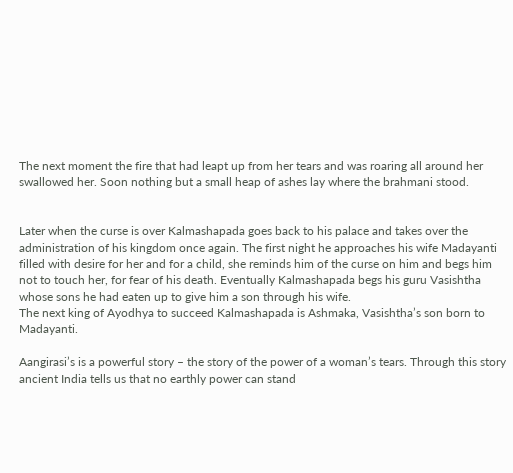The next moment the fire that had leapt up from her tears and was roaring all around her swallowed her. Soon nothing but a small heap of ashes lay where the brahmani stood.


Later when the curse is over Kalmashapada goes back to his palace and takes over the administration of his kingdom once again. The first night he approaches his wife Madayanti filled with desire for her and for a child, she reminds him of the curse on him and begs him not to touch her, for fear of his death. Eventually Kalmashapada begs his guru Vasishtha whose sons he had eaten up to give him a son through his wife.
The next king of Ayodhya to succeed Kalmashapada is Ashmaka, Vasishtha’s son born to Madayanti.

Aangirasi’s is a powerful story – the story of the power of a woman’s tears. Through this story ancient India tells us that no earthly power can stand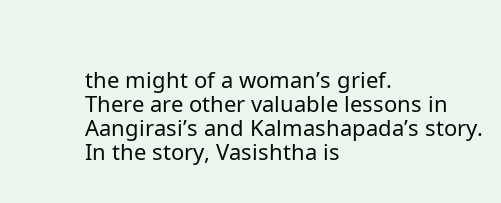the might of a woman’s grief.
There are other valuable lessons in Aangirasi’s and Kalmashapada’s story. In the story, Vasishtha is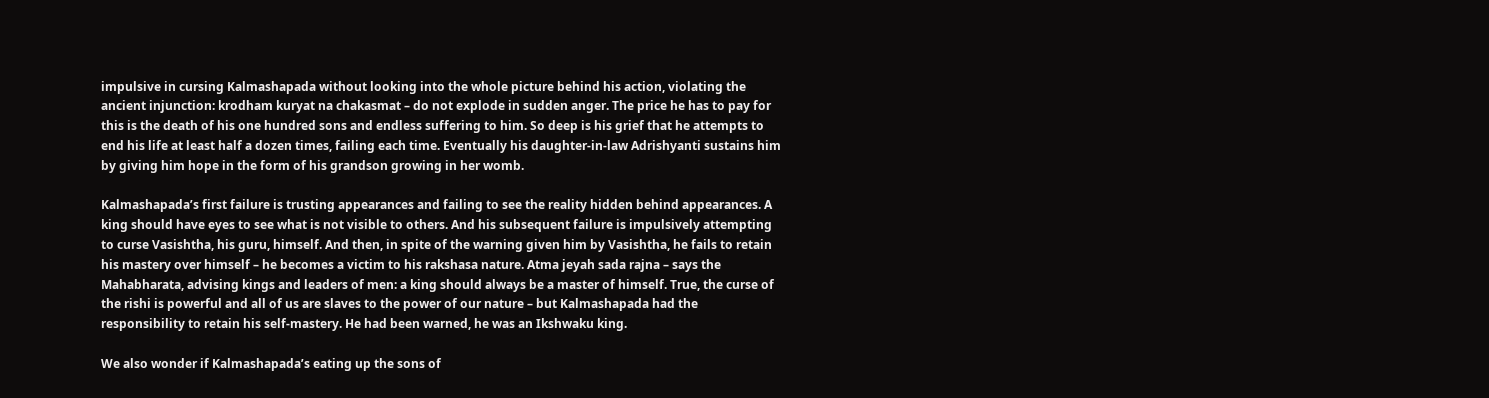impulsive in cursing Kalmashapada without looking into the whole picture behind his action, violating the ancient injunction: krodham kuryat na chakasmat – do not explode in sudden anger. The price he has to pay for this is the death of his one hundred sons and endless suffering to him. So deep is his grief that he attempts to end his life at least half a dozen times, failing each time. Eventually his daughter-in-law Adrishyanti sustains him by giving him hope in the form of his grandson growing in her womb.

Kalmashapada’s first failure is trusting appearances and failing to see the reality hidden behind appearances. A king should have eyes to see what is not visible to others. And his subsequent failure is impulsively attempting to curse Vasishtha, his guru, himself. And then, in spite of the warning given him by Vasishtha, he fails to retain his mastery over himself – he becomes a victim to his rakshasa nature. Atma jeyah sada rajna – says the Mahabharata, advising kings and leaders of men: a king should always be a master of himself. True, the curse of the rishi is powerful and all of us are slaves to the power of our nature – but Kalmashapada had the responsibility to retain his self-mastery. He had been warned, he was an Ikshwaku king.

We also wonder if Kalmashapada’s eating up the sons of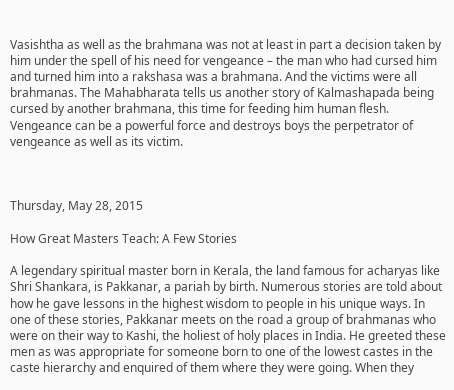Vasishtha as well as the brahmana was not at least in part a decision taken by him under the spell of his need for vengeance – the man who had cursed him and turned him into a rakshasa was a brahmana. And the victims were all brahmanas. The Mahabharata tells us another story of Kalmashapada being cursed by another brahmana, this time for feeding him human flesh. Vengeance can be a powerful force and destroys boys the perpetrator of vengeance as well as its victim.



Thursday, May 28, 2015

How Great Masters Teach: A Few Stories

A legendary spiritual master born in Kerala, the land famous for acharyas like Shri Shankara, is Pakkanar, a pariah by birth. Numerous stories are told about how he gave lessons in the highest wisdom to people in his unique ways. In one of these stories, Pakkanar meets on the road a group of brahmanas who were on their way to Kashi, the holiest of holy places in India. He greeted these men as was appropriate for someone born to one of the lowest castes in the caste hierarchy and enquired of them where they were going. When they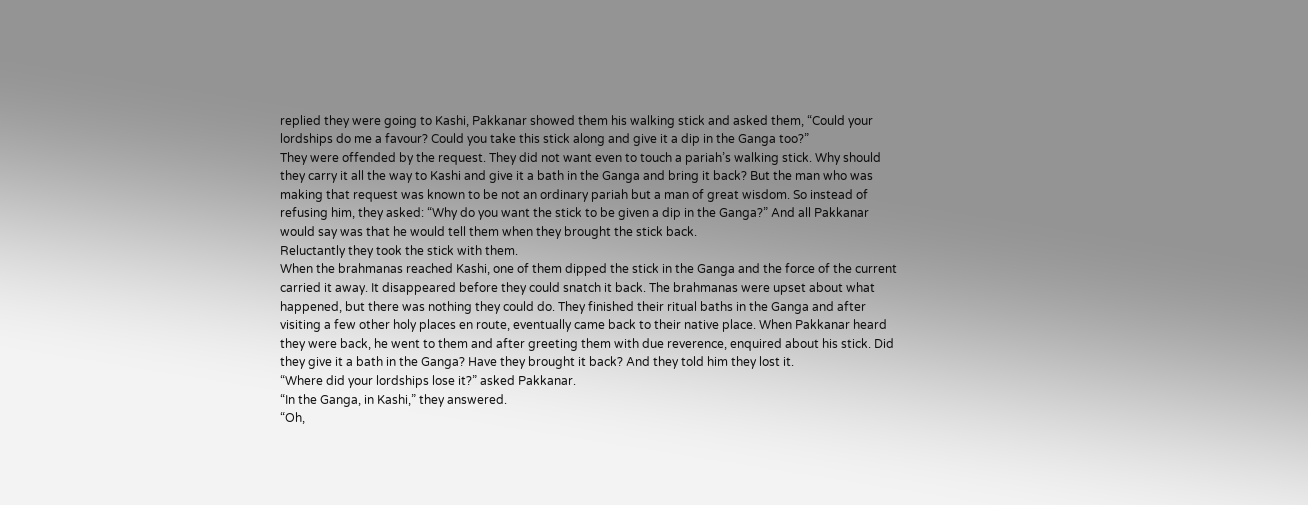replied they were going to Kashi, Pakkanar showed them his walking stick and asked them, “Could your lordships do me a favour? Could you take this stick along and give it a dip in the Ganga too?”
They were offended by the request. They did not want even to touch a pariah’s walking stick. Why should they carry it all the way to Kashi and give it a bath in the Ganga and bring it back? But the man who was making that request was known to be not an ordinary pariah but a man of great wisdom. So instead of refusing him, they asked: “Why do you want the stick to be given a dip in the Ganga?” And all Pakkanar would say was that he would tell them when they brought the stick back.
Reluctantly they took the stick with them.
When the brahmanas reached Kashi, one of them dipped the stick in the Ganga and the force of the current carried it away. It disappeared before they could snatch it back. The brahmanas were upset about what happened, but there was nothing they could do. They finished their ritual baths in the Ganga and after visiting a few other holy places en route, eventually came back to their native place. When Pakkanar heard they were back, he went to them and after greeting them with due reverence, enquired about his stick. Did they give it a bath in the Ganga? Have they brought it back? And they told him they lost it.
“Where did your lordships lose it?” asked Pakkanar.
“In the Ganga, in Kashi,” they answered.
“Oh,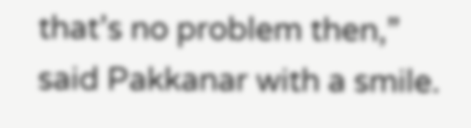that’s no problem then,” said Pakkanar with a smile.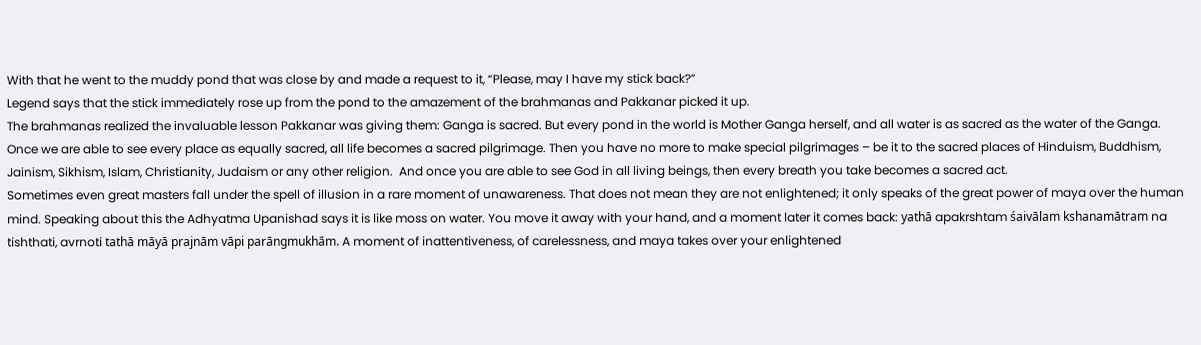With that he went to the muddy pond that was close by and made a request to it, “Please, may I have my stick back?”
Legend says that the stick immediately rose up from the pond to the amazement of the brahmanas and Pakkanar picked it up.
The brahmanas realized the invaluable lesson Pakkanar was giving them: Ganga is sacred. But every pond in the world is Mother Ganga herself, and all water is as sacred as the water of the Ganga.
Once we are able to see every place as equally sacred, all life becomes a sacred pilgrimage. Then you have no more to make special pilgrimages – be it to the sacred places of Hinduism, Buddhism, Jainism, Sikhism, Islam, Christianity, Judaism or any other religion.  And once you are able to see God in all living beings, then every breath you take becomes a sacred act.
Sometimes even great masters fall under the spell of illusion in a rare moment of unawareness. That does not mean they are not enlightened; it only speaks of the great power of maya over the human mind. Speaking about this the Adhyatma Upanishad says it is like moss on water. You move it away with your hand, and a moment later it comes back: yathā apakrshtam śaivālam kshanamātram na tishthati, avrnoti tathā māyā prajnām vāpi parāngmukhām. A moment of inattentiveness, of carelessness, and maya takes over your enlightened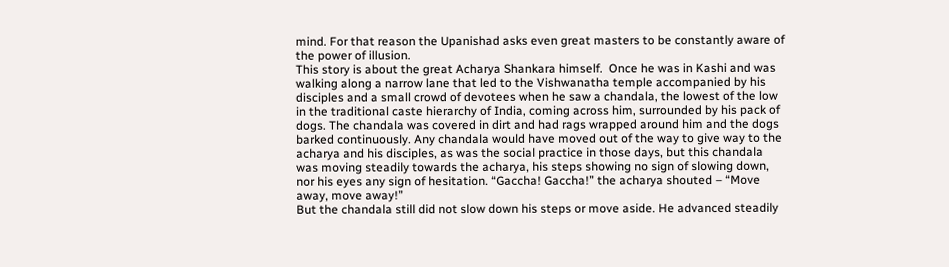mind. For that reason the Upanishad asks even great masters to be constantly aware of the power of illusion.
This story is about the great Acharya Shankara himself.  Once he was in Kashi and was walking along a narrow lane that led to the Vishwanatha temple accompanied by his disciples and a small crowd of devotees when he saw a chandala, the lowest of the low in the traditional caste hierarchy of India, coming across him, surrounded by his pack of dogs. The chandala was covered in dirt and had rags wrapped around him and the dogs barked continuously. Any chandala would have moved out of the way to give way to the acharya and his disciples, as was the social practice in those days, but this chandala was moving steadily towards the acharya, his steps showing no sign of slowing down, nor his eyes any sign of hesitation. “Gaccha! Gaccha!” the acharya shouted – “Move away, move away!”
But the chandala still did not slow down his steps or move aside. He advanced steadily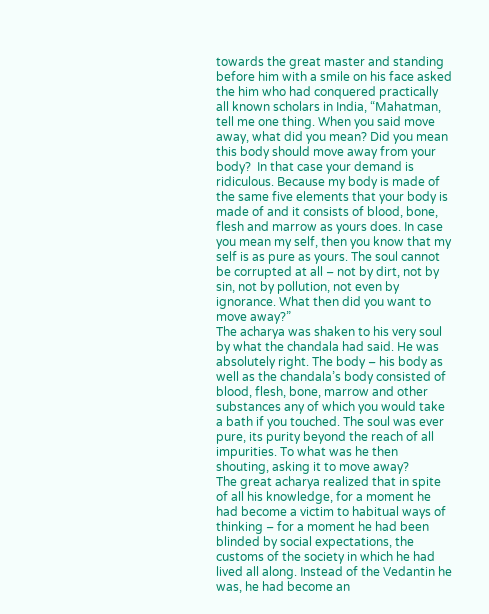towards the great master and standing before him with a smile on his face asked the him who had conquered practically all known scholars in India, “Mahatman, tell me one thing. When you said move away, what did you mean? Did you mean this body should move away from your body?  In that case your demand is ridiculous. Because my body is made of the same five elements that your body is made of and it consists of blood, bone, flesh and marrow as yours does. In case you mean my self, then you know that my self is as pure as yours. The soul cannot be corrupted at all – not by dirt, not by sin, not by pollution, not even by ignorance. What then did you want to move away?”
The acharya was shaken to his very soul by what the chandala had said. He was absolutely right. The body – his body as well as the chandala’s body consisted of blood, flesh, bone, marrow and other substances any of which you would take a bath if you touched. The soul was ever pure, its purity beyond the reach of all impurities. To what was he then shouting, asking it to move away?
The great acharya realized that in spite of all his knowledge, for a moment he had become a victim to habitual ways of thinking – for a moment he had been blinded by social expectations, the customs of the society in which he had lived all along. Instead of the Vedantin he was, he had become an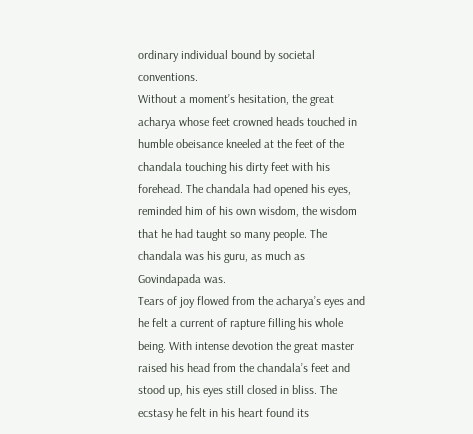ordinary individual bound by societal conventions.
Without a moment’s hesitation, the great acharya whose feet crowned heads touched in humble obeisance kneeled at the feet of the chandala touching his dirty feet with his forehead. The chandala had opened his eyes, reminded him of his own wisdom, the wisdom that he had taught so many people. The chandala was his guru, as much as Govindapada was.
Tears of joy flowed from the acharya’s eyes and he felt a current of rapture filling his whole being. With intense devotion the great master raised his head from the chandala’s feet and stood up, his eyes still closed in bliss. The ecstasy he felt in his heart found its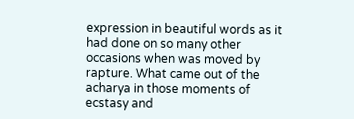expression in beautiful words as it had done on so many other occasions when was moved by rapture. What came out of the acharya in those moments of ecstasy and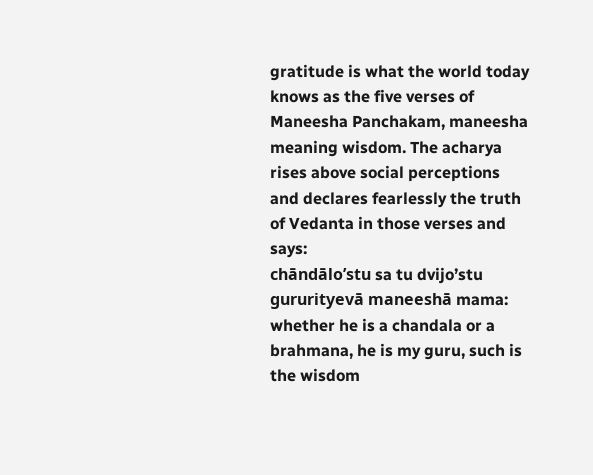gratitude is what the world today knows as the five verses of Maneesha Panchakam, maneesha meaning wisdom. The acharya rises above social perceptions and declares fearlessly the truth of Vedanta in those verses and says:
chāndālo’stu sa tu dvijo’stu gururityevā maneeshā mama: whether he is a chandala or a brahmana, he is my guru, such is the wisdom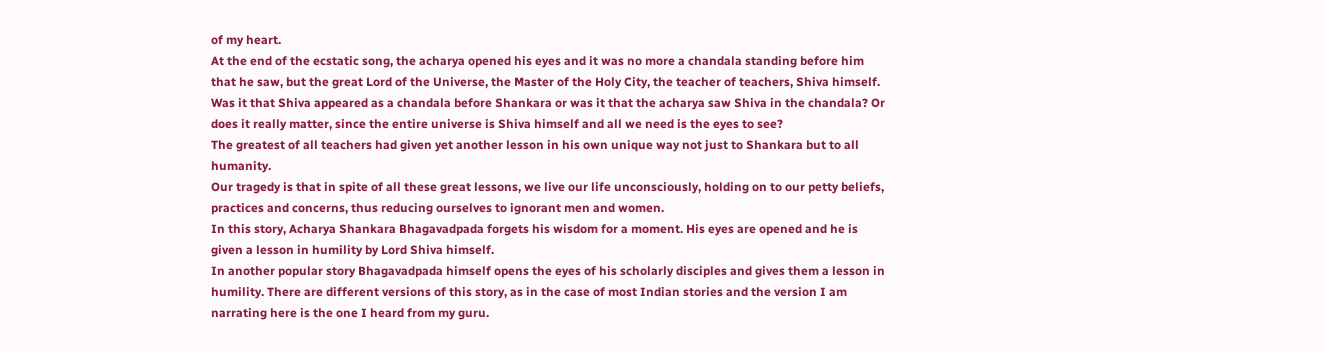of my heart.
At the end of the ecstatic song, the acharya opened his eyes and it was no more a chandala standing before him that he saw, but the great Lord of the Universe, the Master of the Holy City, the teacher of teachers, Shiva himself.
Was it that Shiva appeared as a chandala before Shankara or was it that the acharya saw Shiva in the chandala? Or does it really matter, since the entire universe is Shiva himself and all we need is the eyes to see?
The greatest of all teachers had given yet another lesson in his own unique way not just to Shankara but to all humanity.
Our tragedy is that in spite of all these great lessons, we live our life unconsciously, holding on to our petty beliefs, practices and concerns, thus reducing ourselves to ignorant men and women.
In this story, Acharya Shankara Bhagavadpada forgets his wisdom for a moment. His eyes are opened and he is given a lesson in humility by Lord Shiva himself.
In another popular story Bhagavadpada himself opens the eyes of his scholarly disciples and gives them a lesson in humility. There are different versions of this story, as in the case of most Indian stories and the version I am narrating here is the one I heard from my guru.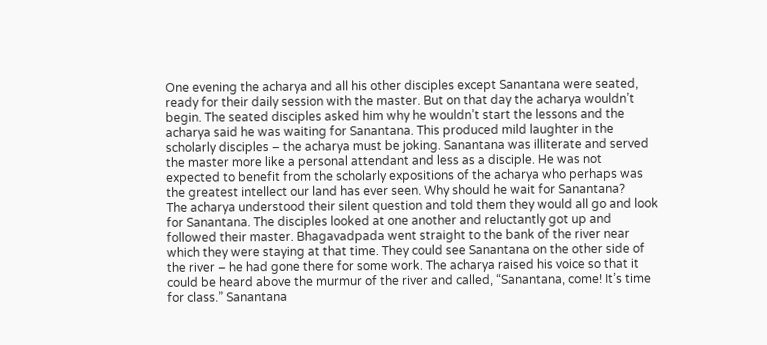One evening the acharya and all his other disciples except Sanantana were seated, ready for their daily session with the master. But on that day the acharya wouldn’t begin. The seated disciples asked him why he wouldn’t start the lessons and the acharya said he was waiting for Sanantana. This produced mild laughter in the scholarly disciples – the acharya must be joking. Sanantana was illiterate and served the master more like a personal attendant and less as a disciple. He was not expected to benefit from the scholarly expositions of the acharya who perhaps was the greatest intellect our land has ever seen. Why should he wait for Sanantana?
The acharya understood their silent question and told them they would all go and look for Sanantana. The disciples looked at one another and reluctantly got up and followed their master. Bhagavadpada went straight to the bank of the river near which they were staying at that time. They could see Sanantana on the other side of the river – he had gone there for some work. The acharya raised his voice so that it could be heard above the murmur of the river and called, “Sanantana, come! It’s time for class.” Sanantana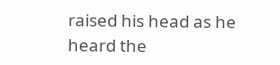raised his head as he heard the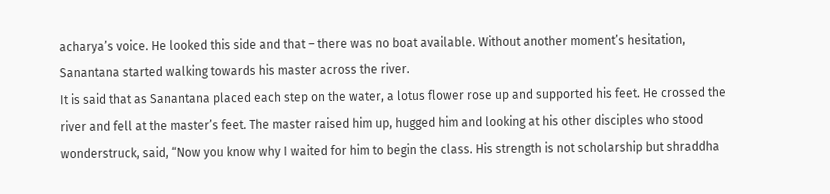acharya’s voice. He looked this side and that – there was no boat available. Without another moment’s hesitation, Sanantana started walking towards his master across the river.
It is said that as Sanantana placed each step on the water, a lotus flower rose up and supported his feet. He crossed the river and fell at the master’s feet. The master raised him up, hugged him and looking at his other disciples who stood wonderstruck, said, “Now you know why I waited for him to begin the class. His strength is not scholarship but shraddha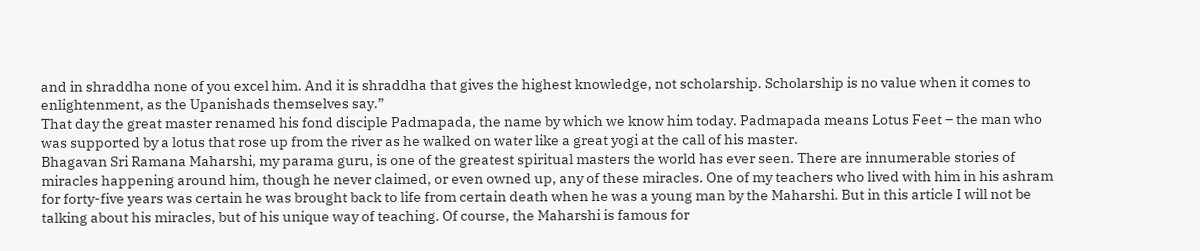and in shraddha none of you excel him. And it is shraddha that gives the highest knowledge, not scholarship. Scholarship is no value when it comes to enlightenment, as the Upanishads themselves say.”
That day the great master renamed his fond disciple Padmapada, the name by which we know him today. Padmapada means Lotus Feet – the man who was supported by a lotus that rose up from the river as he walked on water like a great yogi at the call of his master.
Bhagavan Sri Ramana Maharshi, my parama guru, is one of the greatest spiritual masters the world has ever seen. There are innumerable stories of miracles happening around him, though he never claimed, or even owned up, any of these miracles. One of my teachers who lived with him in his ashram for forty-five years was certain he was brought back to life from certain death when he was a young man by the Maharshi. But in this article I will not be talking about his miracles, but of his unique way of teaching. Of course, the Maharshi is famous for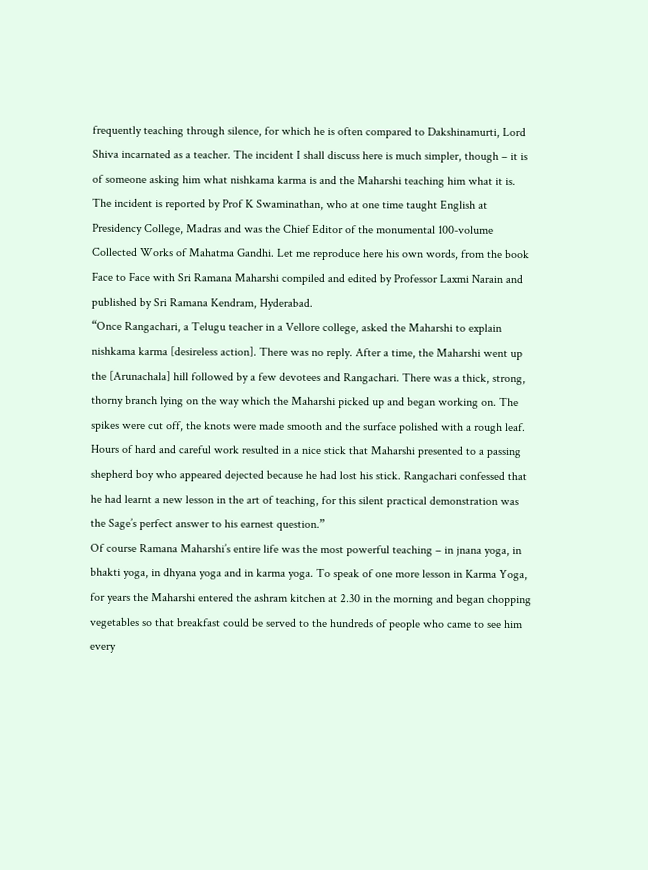frequently teaching through silence, for which he is often compared to Dakshinamurti, Lord Shiva incarnated as a teacher. The incident I shall discuss here is much simpler, though – it is of someone asking him what nishkama karma is and the Maharshi teaching him what it is.
The incident is reported by Prof K Swaminathan, who at one time taught English at Presidency College, Madras and was the Chief Editor of the monumental 100-volume Collected Works of Mahatma Gandhi. Let me reproduce here his own words, from the book Face to Face with Sri Ramana Maharshi compiled and edited by Professor Laxmi Narain and published by Sri Ramana Kendram, Hyderabad.
“Once Rangachari, a Telugu teacher in a Vellore college, asked the Maharshi to explain nishkama karma [desireless action]. There was no reply. After a time, the Maharshi went up the [Arunachala] hill followed by a few devotees and Rangachari. There was a thick, strong, thorny branch lying on the way which the Maharshi picked up and began working on. The spikes were cut off, the knots were made smooth and the surface polished with a rough leaf. Hours of hard and careful work resulted in a nice stick that Maharshi presented to a passing shepherd boy who appeared dejected because he had lost his stick. Rangachari confessed that he had learnt a new lesson in the art of teaching, for this silent practical demonstration was the Sage’s perfect answer to his earnest question.”
Of course Ramana Maharshi’s entire life was the most powerful teaching – in jnana yoga, in bhakti yoga, in dhyana yoga and in karma yoga. To speak of one more lesson in Karma Yoga, for years the Maharshi entered the ashram kitchen at 2.30 in the morning and began chopping vegetables so that breakfast could be served to the hundreds of people who came to see him every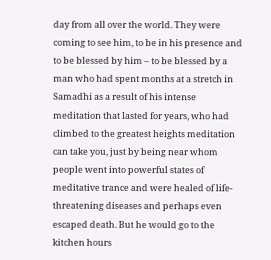day from all over the world. They were coming to see him, to be in his presence and to be blessed by him – to be blessed by a man who had spent months at a stretch in Samadhi as a result of his intense meditation that lasted for years, who had climbed to the greatest heights meditation can take you, just by being near whom people went into powerful states of meditative trance and were healed of life-threatening diseases and perhaps even escaped death. But he would go to the kitchen hours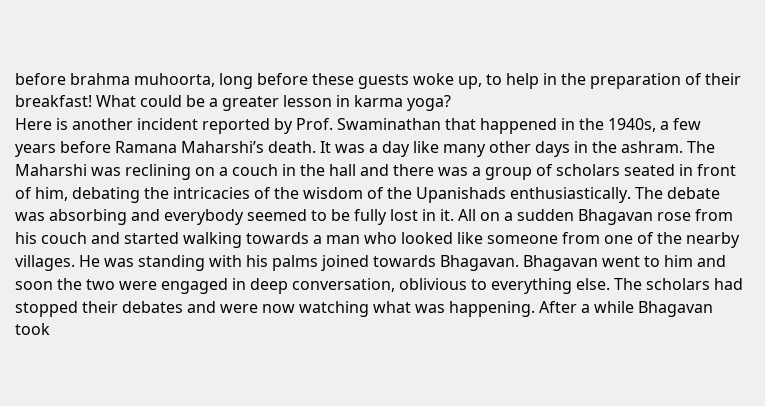before brahma muhoorta, long before these guests woke up, to help in the preparation of their breakfast! What could be a greater lesson in karma yoga?
Here is another incident reported by Prof. Swaminathan that happened in the 1940s, a few years before Ramana Maharshi’s death. It was a day like many other days in the ashram. The Maharshi was reclining on a couch in the hall and there was a group of scholars seated in front of him, debating the intricacies of the wisdom of the Upanishads enthusiastically. The debate was absorbing and everybody seemed to be fully lost in it. All on a sudden Bhagavan rose from his couch and started walking towards a man who looked like someone from one of the nearby villages. He was standing with his palms joined towards Bhagavan. Bhagavan went to him and soon the two were engaged in deep conversation, oblivious to everything else. The scholars had stopped their debates and were now watching what was happening. After a while Bhagavan took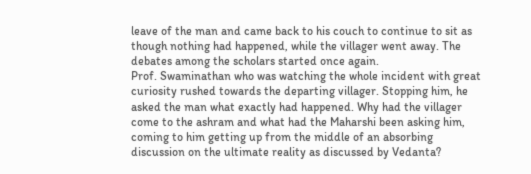leave of the man and came back to his couch to continue to sit as though nothing had happened, while the villager went away. The debates among the scholars started once again.
Prof. Swaminathan who was watching the whole incident with great curiosity rushed towards the departing villager. Stopping him, he asked the man what exactly had happened. Why had the villager come to the ashram and what had the Maharshi been asking him, coming to him getting up from the middle of an absorbing discussion on the ultimate reality as discussed by Vedanta?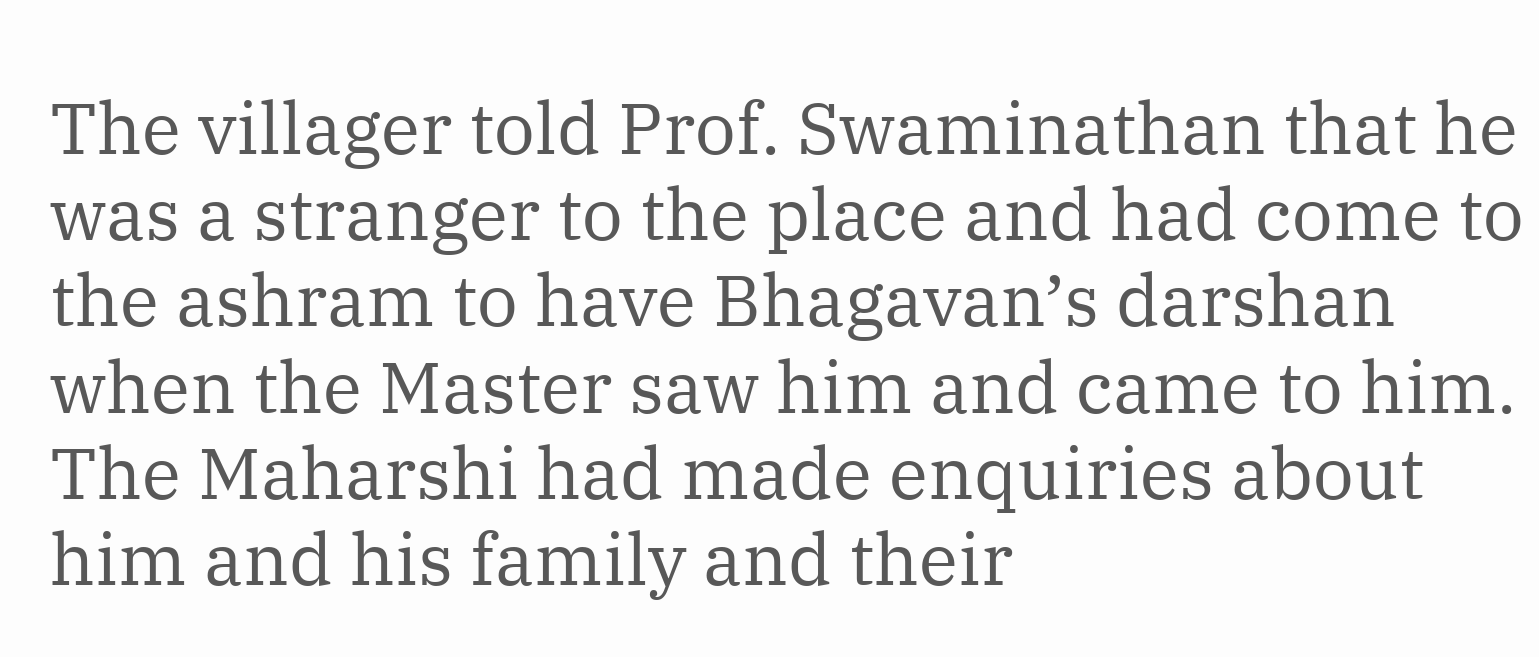The villager told Prof. Swaminathan that he was a stranger to the place and had come to the ashram to have Bhagavan’s darshan when the Master saw him and came to him. The Maharshi had made enquiries about him and his family and their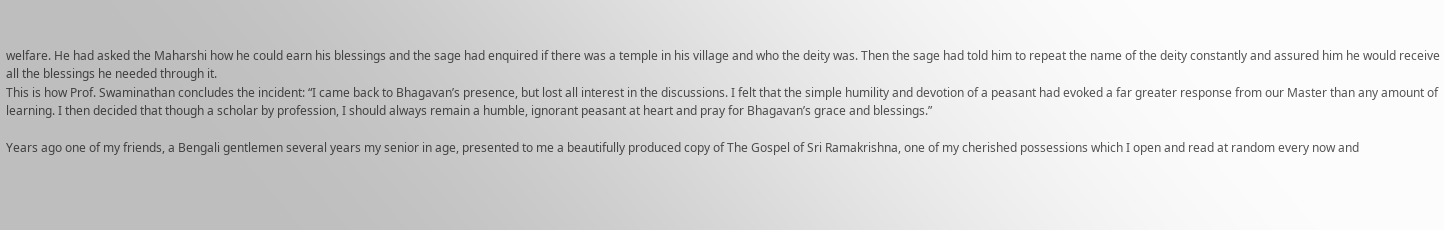welfare. He had asked the Maharshi how he could earn his blessings and the sage had enquired if there was a temple in his village and who the deity was. Then the sage had told him to repeat the name of the deity constantly and assured him he would receive all the blessings he needed through it.
This is how Prof. Swaminathan concludes the incident: “I came back to Bhagavan’s presence, but lost all interest in the discussions. I felt that the simple humility and devotion of a peasant had evoked a far greater response from our Master than any amount of learning. I then decided that though a scholar by profession, I should always remain a humble, ignorant peasant at heart and pray for Bhagavan’s grace and blessings.”

Years ago one of my friends, a Bengali gentlemen several years my senior in age, presented to me a beautifully produced copy of The Gospel of Sri Ramakrishna, one of my cherished possessions which I open and read at random every now and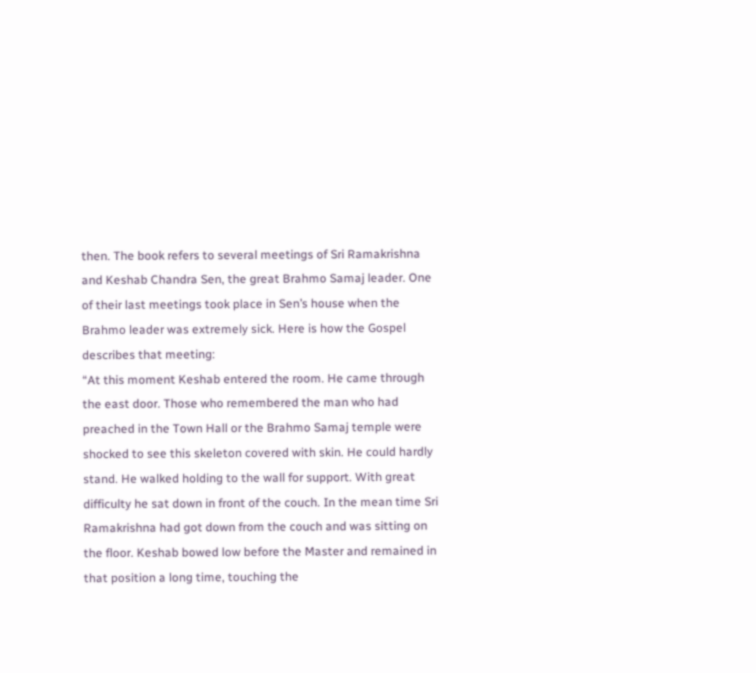then. The book refers to several meetings of Sri Ramakrishna and Keshab Chandra Sen, the great Brahmo Samaj leader. One of their last meetings took place in Sen’s house when the Brahmo leader was extremely sick. Here is how the Gospel describes that meeting:
“At this moment Keshab entered the room. He came through the east door. Those who remembered the man who had preached in the Town Hall or the Brahmo Samaj temple were shocked to see this skeleton covered with skin. He could hardly stand. He walked holding to the wall for support. With great difficulty he sat down in front of the couch. In the mean time Sri Ramakrishna had got down from the couch and was sitting on the floor. Keshab bowed low before the Master and remained in that position a long time, touching the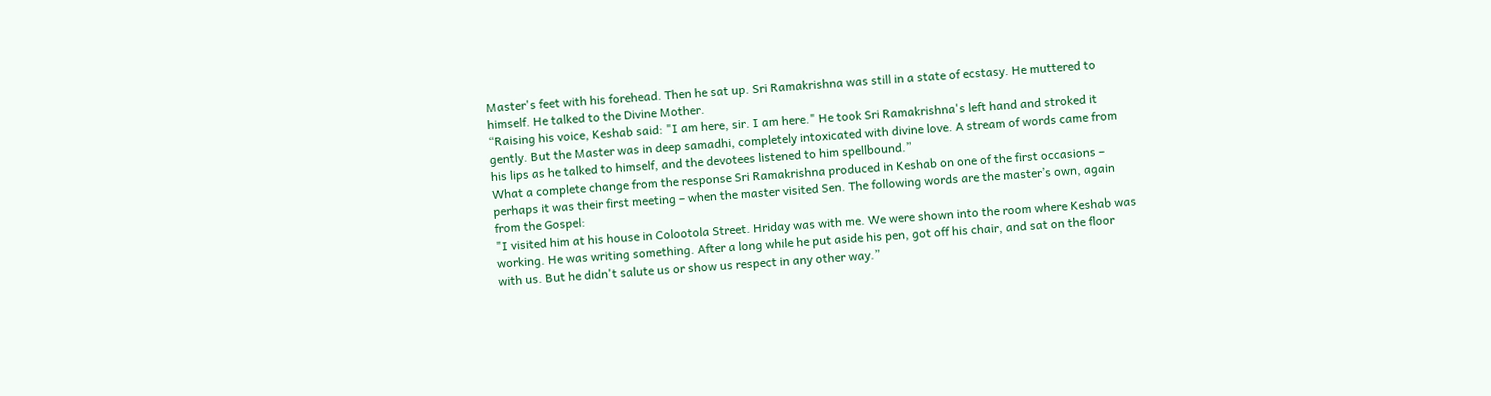Master's feet with his forehead. Then he sat up. Sri Ramakrishna was still in a state of ecstasy. He muttered to himself. He talked to the Divine Mother.
“Raising his voice, Keshab said: "I am here, sir. I am here." He took Sri Ramakrishna's left hand and stroked it gently. But the Master was in deep samadhi, completely intoxicated with divine love. A stream of words came from his lips as he talked to himself, and the devotees listened to him spellbound.”
What a complete change from the response Sri Ramakrishna produced in Keshab on one of the first occasions – perhaps it was their first meeting – when the master visited Sen. The following words are the master’s own, again from the Gospel:
"I visited him at his house in Colootola Street. Hriday was with me. We were shown into the room where Keshab was working. He was writing something. After a long while he put aside his pen, got off his chair, and sat on the floor with us. But he didn't salute us or show us respect in any other way.”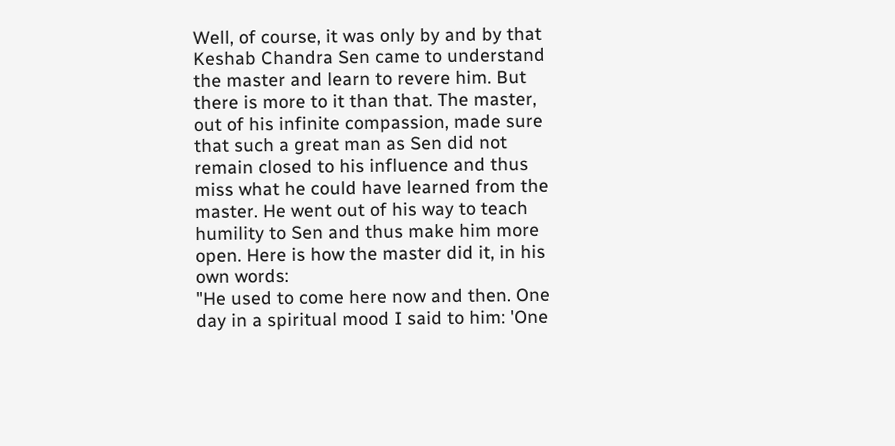Well, of course, it was only by and by that Keshab Chandra Sen came to understand the master and learn to revere him. But there is more to it than that. The master, out of his infinite compassion, made sure that such a great man as Sen did not remain closed to his influence and thus miss what he could have learned from the master. He went out of his way to teach humility to Sen and thus make him more open. Here is how the master did it, in his own words:
"He used to come here now and then. One day in a spiritual mood I said to him: 'One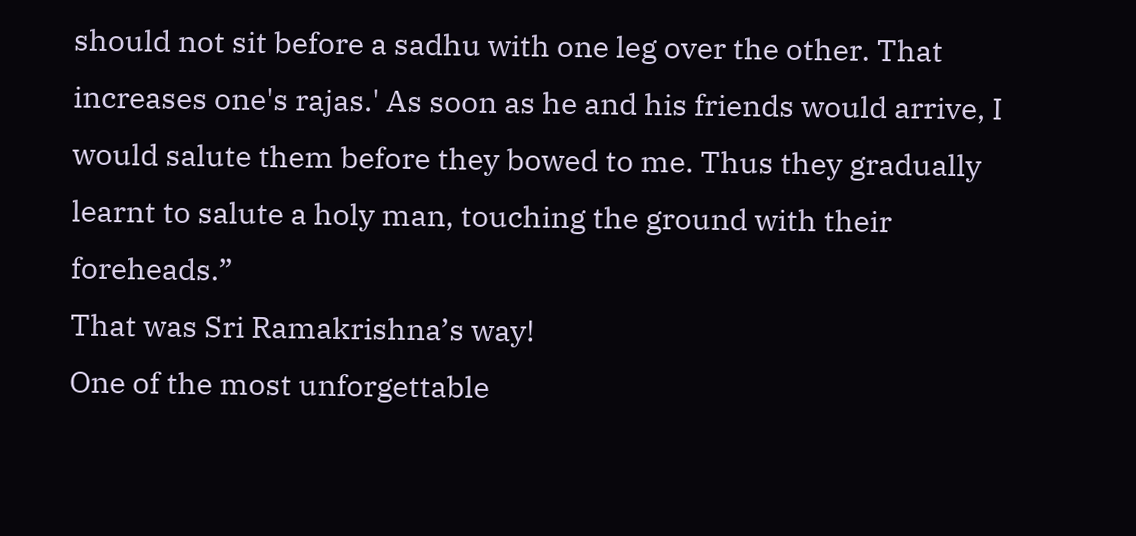should not sit before a sadhu with one leg over the other. That increases one's rajas.' As soon as he and his friends would arrive, I would salute them before they bowed to me. Thus they gradually learnt to salute a holy man, touching the ground with their foreheads.”
That was Sri Ramakrishna’s way!
One of the most unforgettable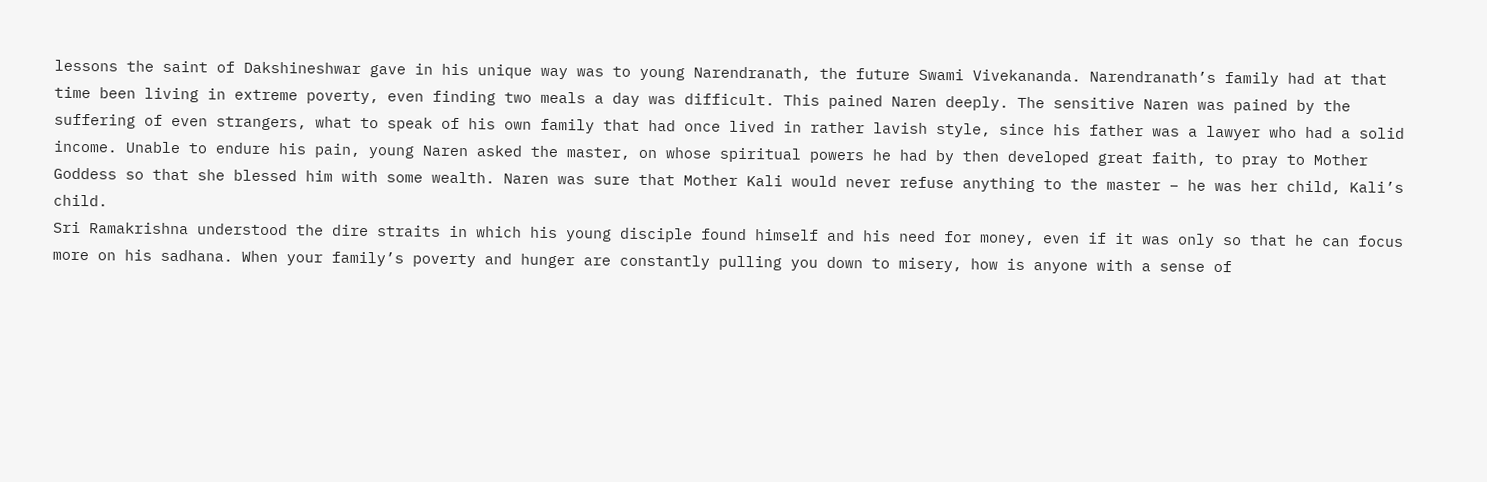lessons the saint of Dakshineshwar gave in his unique way was to young Narendranath, the future Swami Vivekananda. Narendranath’s family had at that time been living in extreme poverty, even finding two meals a day was difficult. This pained Naren deeply. The sensitive Naren was pained by the suffering of even strangers, what to speak of his own family that had once lived in rather lavish style, since his father was a lawyer who had a solid income. Unable to endure his pain, young Naren asked the master, on whose spiritual powers he had by then developed great faith, to pray to Mother Goddess so that she blessed him with some wealth. Naren was sure that Mother Kali would never refuse anything to the master – he was her child, Kali’s child.
Sri Ramakrishna understood the dire straits in which his young disciple found himself and his need for money, even if it was only so that he can focus more on his sadhana. When your family’s poverty and hunger are constantly pulling you down to misery, how is anyone with a sense of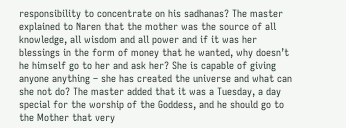responsibility to concentrate on his sadhanas? The master explained to Naren that the mother was the source of all knowledge, all wisdom and all power and if it was her blessings in the form of money that he wanted, why doesn’t he himself go to her and ask her? She is capable of giving anyone anything – she has created the universe and what can she not do? The master added that it was a Tuesday, a day special for the worship of the Goddess, and he should go to the Mother that very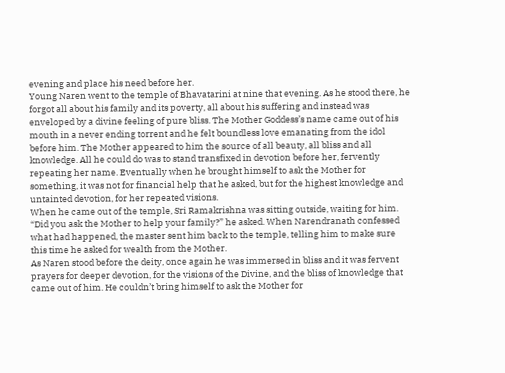evening and place his need before her.
Young Naren went to the temple of Bhavatarini at nine that evening. As he stood there, he forgot all about his family and its poverty, all about his suffering and instead was enveloped by a divine feeling of pure bliss. The Mother Goddess’s name came out of his mouth in a never ending torrent and he felt boundless love emanating from the idol before him. The Mother appeared to him the source of all beauty, all bliss and all knowledge. All he could do was to stand transfixed in devotion before her, fervently repeating her name. Eventually when he brought himself to ask the Mother for something, it was not for financial help that he asked, but for the highest knowledge and untainted devotion, for her repeated visions.
When he came out of the temple, Sri Ramakrishna was sitting outside, waiting for him. “Did you ask the Mother to help your family?” he asked. When Narendranath confessed what had happened, the master sent him back to the temple, telling him to make sure this time he asked for wealth from the Mother.
As Naren stood before the deity, once again he was immersed in bliss and it was fervent prayers for deeper devotion, for the visions of the Divine, and the bliss of knowledge that came out of him. He couldn’t bring himself to ask the Mother for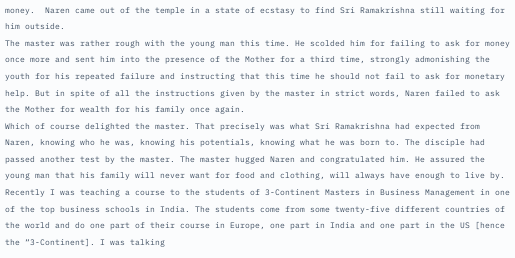money.  Naren came out of the temple in a state of ecstasy to find Sri Ramakrishna still waiting for him outside.
The master was rather rough with the young man this time. He scolded him for failing to ask for money once more and sent him into the presence of the Mother for a third time, strongly admonishing the youth for his repeated failure and instructing that this time he should not fail to ask for monetary help. But in spite of all the instructions given by the master in strict words, Naren failed to ask the Mother for wealth for his family once again.
Which of course delighted the master. That precisely was what Sri Ramakrishna had expected from Naren, knowing who he was, knowing his potentials, knowing what he was born to. The disciple had passed another test by the master. The master hugged Naren and congratulated him. He assured the young man that his family will never want for food and clothing, will always have enough to live by.
Recently I was teaching a course to the students of 3-Continent Masters in Business Management in one of the top business schools in India. The students come from some twenty-five different countries of the world and do one part of their course in Europe, one part in India and one part in the US [hence the “3-Continent]. I was talking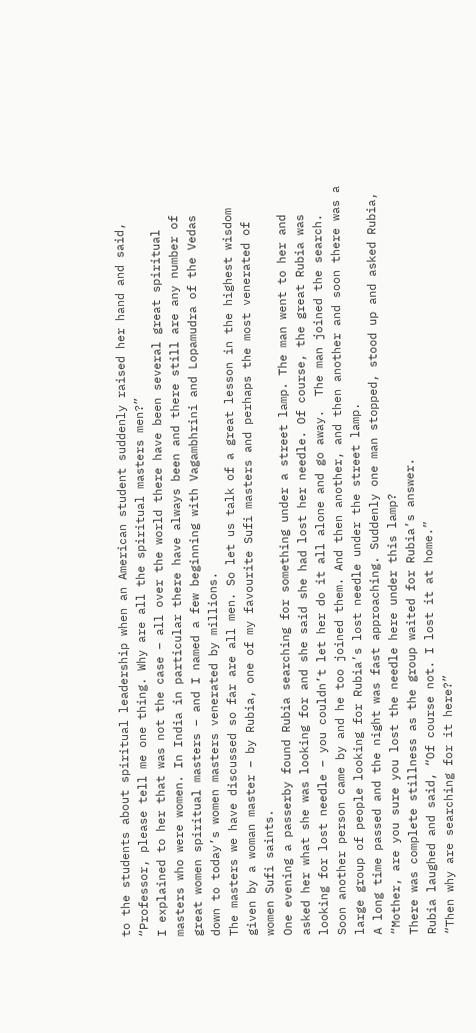to the students about spiritual leadership when an American student suddenly raised her hand and said, “Professor, please tell me one thing. Why are all the spiritual masters men?”
I explained to her that was not the case – all over the world there have been several great spiritual masters who were women. In India in particular there have always been and there still are any number of great women spiritual masters – and I named a few beginning with Vagambhrini and Lopamudra of the Vedas down to today’s women masters venerated by millions.
The masters we have discussed so far are all men. So let us talk of a great lesson in the highest wisdom given by a woman master – by Rubia, one of my favourite Sufi masters and perhaps the most venerated of women Sufi saints.
One evening a passerby found Rubia searching for something under a street lamp. The man went to her and asked her what she was looking for and she said she had lost her needle. Of course, the great Rubia was looking for lost needle – you couldn’t let her do it all alone and go away.  The man joined the search. Soon another person came by and he too joined them. And then another, and then another and soon there was a large group of people looking for Rubia’s lost needle under the street lamp.
A long time passed and the night was fast approaching. Suddenly one man stopped, stood up and asked Rubia, “Mother, are you sure you lost the needle here under this lamp?
There was complete stillness as the group waited for Rubia’s answer.
Rubia laughed and said, “Of course not. I lost it at home.”
“Then why are searching for it here?”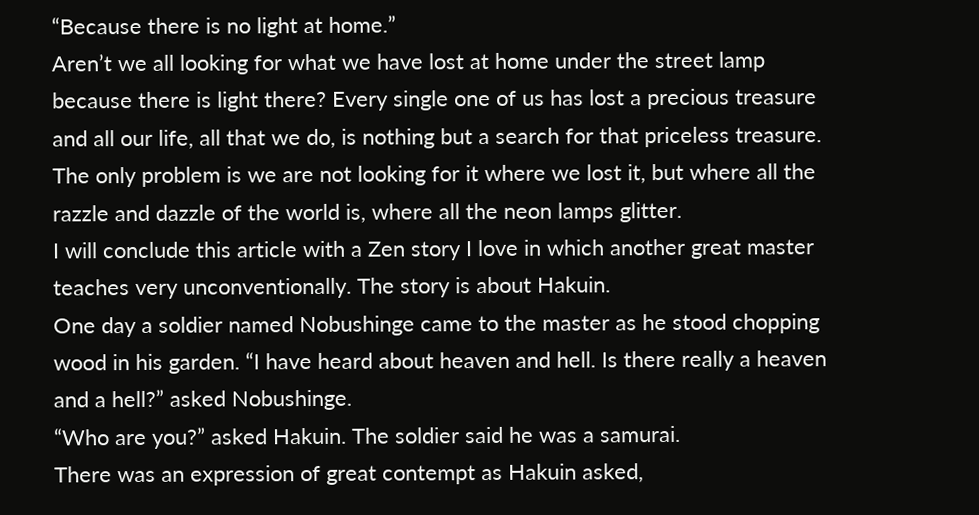“Because there is no light at home.”
Aren’t we all looking for what we have lost at home under the street lamp because there is light there? Every single one of us has lost a precious treasure and all our life, all that we do, is nothing but a search for that priceless treasure. The only problem is we are not looking for it where we lost it, but where all the razzle and dazzle of the world is, where all the neon lamps glitter.
I will conclude this article with a Zen story I love in which another great master teaches very unconventionally. The story is about Hakuin.
One day a soldier named Nobushinge came to the master as he stood chopping wood in his garden. “I have heard about heaven and hell. Is there really a heaven and a hell?” asked Nobushinge.
“Who are you?” asked Hakuin. The soldier said he was a samurai.
There was an expression of great contempt as Hakuin asked,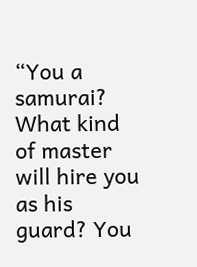“You a samurai? What kind of master will hire you as his guard? You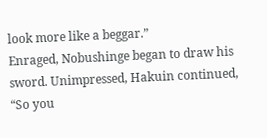look more like a beggar.”
Enraged, Nobushinge began to draw his sword. Unimpressed, Hakuin continued, “So you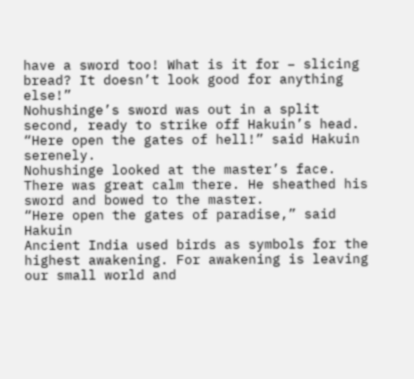have a sword too! What is it for – slicing bread? It doesn’t look good for anything else!”
Nohushinge’s sword was out in a split second, ready to strike off Hakuin’s head. “Here open the gates of hell!” said Hakuin serenely.
Nohushinge looked at the master’s face. There was great calm there. He sheathed his sword and bowed to the master.
“Here open the gates of paradise,” said Hakuin
Ancient India used birds as symbols for the highest awakening. For awakening is leaving our small world and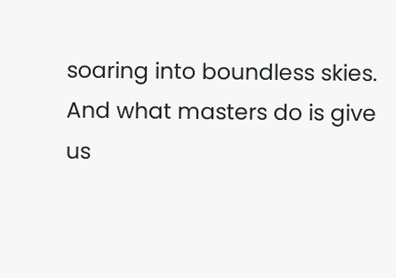soaring into boundless skies. And what masters do is give us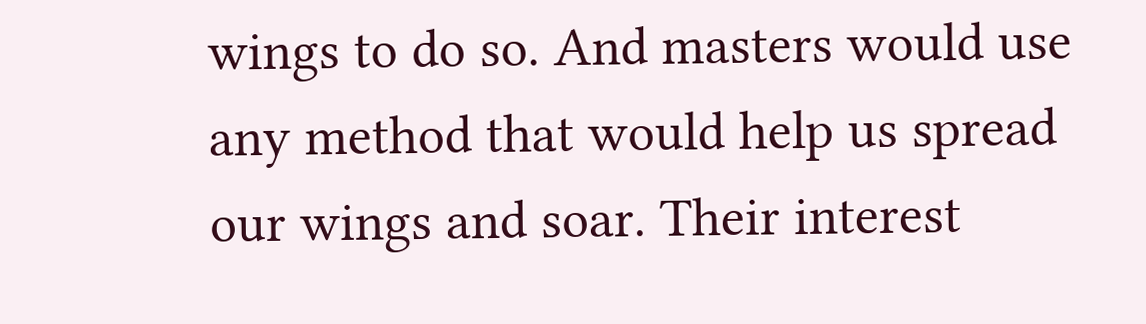wings to do so. And masters would use any method that would help us spread our wings and soar. Their interest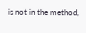is not in the method,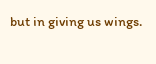but in giving us wings.